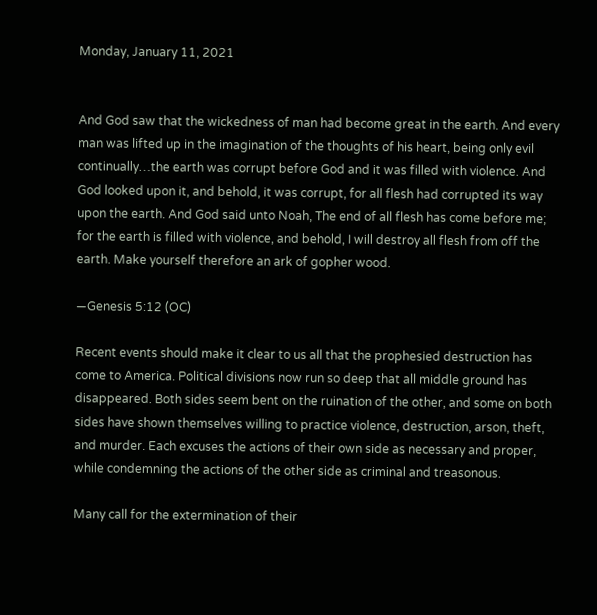Monday, January 11, 2021


And God saw that the wickedness of man had become great in the earth. And every man was lifted up in the imagination of the thoughts of his heart, being only evil continually…the earth was corrupt before God and it was filled with violence. And God looked upon it, and behold, it was corrupt, for all flesh had corrupted its way upon the earth. And God said unto Noah, The end of all flesh has come before me; for the earth is filled with violence, and behold, I will destroy all flesh from off the earth. Make yourself therefore an ark of gopher wood.

—Genesis 5:12 (OC)

Recent events should make it clear to us all that the prophesied destruction has come to America. Political divisions now run so deep that all middle ground has disappeared. Both sides seem bent on the ruination of the other, and some on both sides have shown themselves willing to practice violence, destruction, arson, theft, and murder. Each excuses the actions of their own side as necessary and proper, while condemning the actions of the other side as criminal and treasonous.

Many call for the extermination of their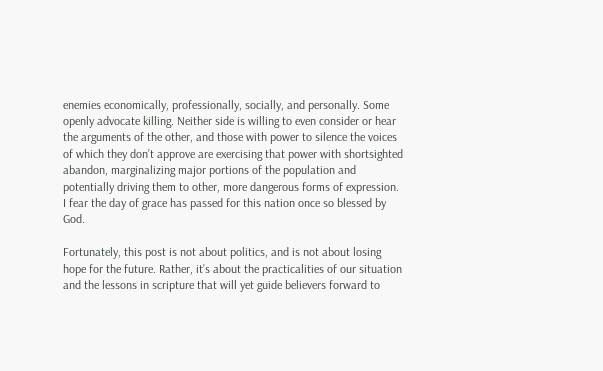enemies economically, professionally, socially, and personally. Some openly advocate killing. Neither side is willing to even consider or hear the arguments of the other, and those with power to silence the voices of which they don’t approve are exercising that power with shortsighted abandon, marginalizing major portions of the population and potentially driving them to other, more dangerous forms of expression. I fear the day of grace has passed for this nation once so blessed by God.

Fortunately, this post is not about politics, and is not about losing hope for the future. Rather, it’s about the practicalities of our situation and the lessons in scripture that will yet guide believers forward to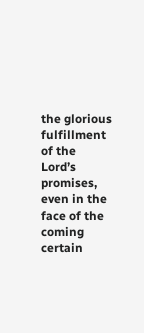the glorious fulfillment of the Lord’s promises, even in the face of the coming certain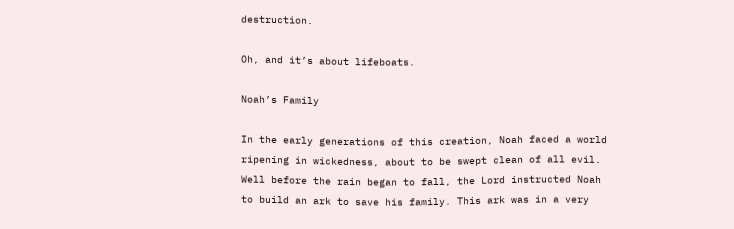destruction.

Oh, and it’s about lifeboats.

Noah’s Family

In the early generations of this creation, Noah faced a world ripening in wickedness, about to be swept clean of all evil. Well before the rain began to fall, the Lord instructed Noah to build an ark to save his family. This ark was in a very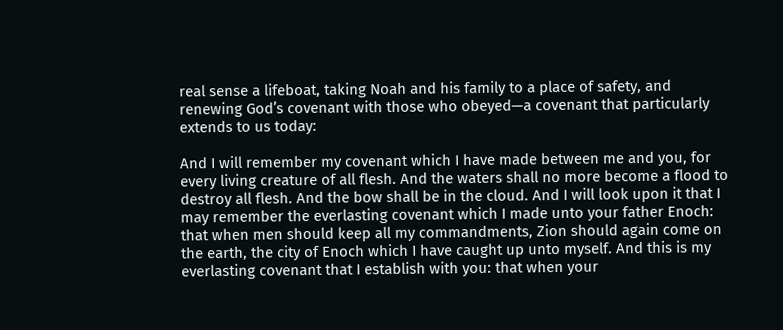real sense a lifeboat, taking Noah and his family to a place of safety, and renewing God’s covenant with those who obeyed—a covenant that particularly extends to us today:

And I will remember my covenant which I have made between me and you, for every living creature of all flesh. And the waters shall no more become a flood to destroy all flesh. And the bow shall be in the cloud. And I will look upon it that I may remember the everlasting covenant which I made unto your father Enoch: that when men should keep all my commandments, Zion should again come on the earth, the city of Enoch which I have caught up unto myself. And this is my everlasting covenant that I establish with you: that when your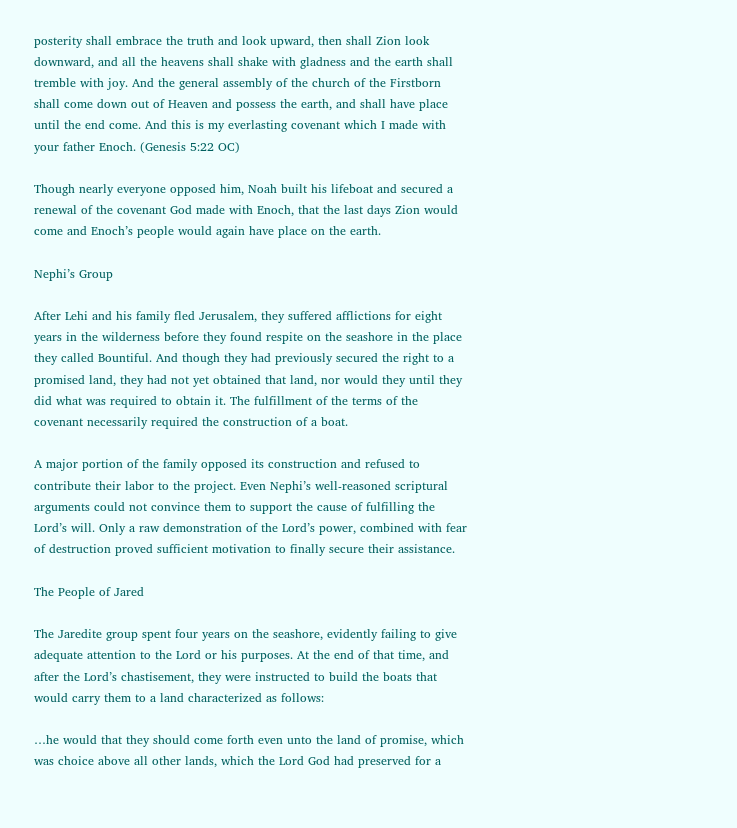posterity shall embrace the truth and look upward, then shall Zion look downward, and all the heavens shall shake with gladness and the earth shall tremble with joy. And the general assembly of the church of the Firstborn shall come down out of Heaven and possess the earth, and shall have place until the end come. And this is my everlasting covenant which I made with your father Enoch. (Genesis 5:22 OC)

Though nearly everyone opposed him, Noah built his lifeboat and secured a renewal of the covenant God made with Enoch, that the last days Zion would come and Enoch’s people would again have place on the earth.

Nephi’s Group

After Lehi and his family fled Jerusalem, they suffered afflictions for eight years in the wilderness before they found respite on the seashore in the place they called Bountiful. And though they had previously secured the right to a promised land, they had not yet obtained that land, nor would they until they did what was required to obtain it. The fulfillment of the terms of the covenant necessarily required the construction of a boat.

A major portion of the family opposed its construction and refused to contribute their labor to the project. Even Nephi’s well-reasoned scriptural arguments could not convince them to support the cause of fulfilling the Lord’s will. Only a raw demonstration of the Lord’s power, combined with fear of destruction proved sufficient motivation to finally secure their assistance.

The People of Jared

The Jaredite group spent four years on the seashore, evidently failing to give adequate attention to the Lord or his purposes. At the end of that time, and after the Lord’s chastisement, they were instructed to build the boats that would carry them to a land characterized as follows:

…he would that they should come forth even unto the land of promise, which was choice above all other lands, which the Lord God had preserved for a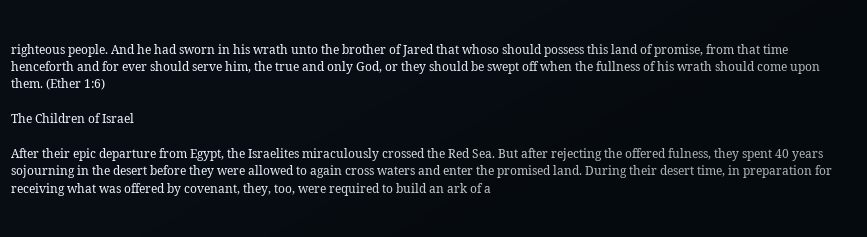righteous people. And he had sworn in his wrath unto the brother of Jared that whoso should possess this land of promise, from that time henceforth and for ever should serve him, the true and only God, or they should be swept off when the fullness of his wrath should come upon them. (Ether 1:6)

The Children of Israel

After their epic departure from Egypt, the Israelites miraculously crossed the Red Sea. But after rejecting the offered fulness, they spent 40 years sojourning in the desert before they were allowed to again cross waters and enter the promised land. During their desert time, in preparation for receiving what was offered by covenant, they, too, were required to build an ark of a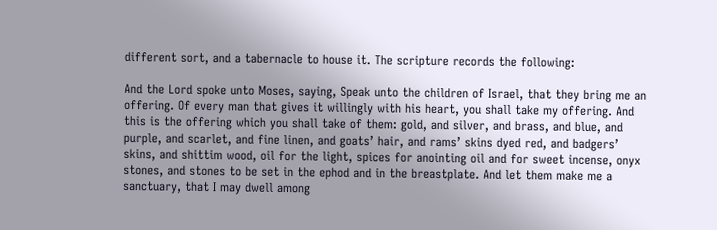different sort, and a tabernacle to house it. The scripture records the following:

And the Lord spoke unto Moses, saying, Speak unto the children of Israel, that they bring me an offering. Of every man that gives it willingly with his heart, you shall take my offering. And this is the offering which you shall take of them: gold, and silver, and brass, and blue, and purple, and scarlet, and fine linen, and goats’ hair, and rams’ skins dyed red, and badgers’ skins, and shittim wood, oil for the light, spices for anointing oil and for sweet incense, onyx stones, and stones to be set in the ephod and in the breastplate. And let them make me a sanctuary, that I may dwell among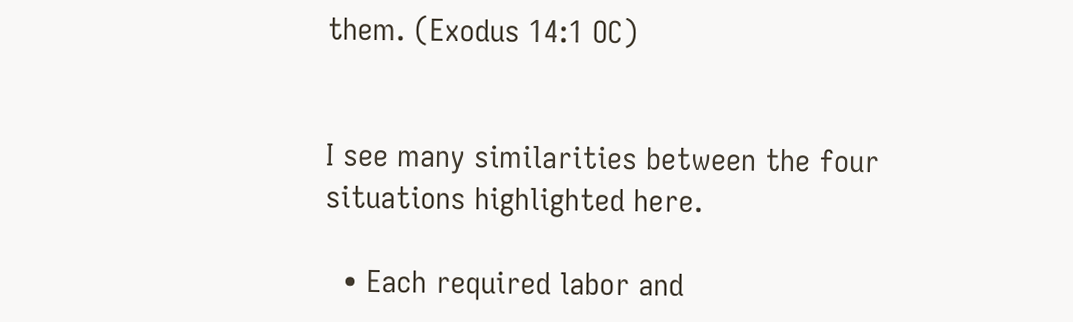them. (Exodus 14:1 OC)


I see many similarities between the four situations highlighted here.

  • Each required labor and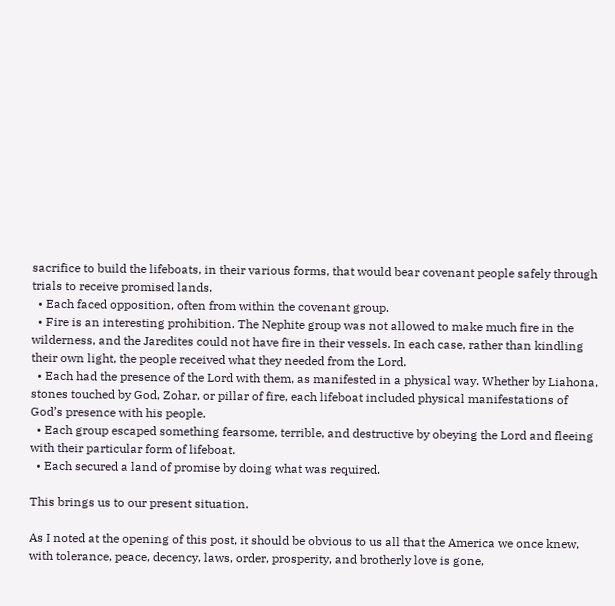sacrifice to build the lifeboats, in their various forms, that would bear covenant people safely through trials to receive promised lands.
  • Each faced opposition, often from within the covenant group.
  • Fire is an interesting prohibition. The Nephite group was not allowed to make much fire in the wilderness, and the Jaredites could not have fire in their vessels. In each case, rather than kindling their own light, the people received what they needed from the Lord.
  • Each had the presence of the Lord with them, as manifested in a physical way. Whether by Liahona, stones touched by God, Zohar, or pillar of fire, each lifeboat included physical manifestations of God’s presence with his people.
  • Each group escaped something fearsome, terrible, and destructive by obeying the Lord and fleeing with their particular form of lifeboat.
  • Each secured a land of promise by doing what was required.

This brings us to our present situation.

As I noted at the opening of this post, it should be obvious to us all that the America we once knew, with tolerance, peace, decency, laws, order, prosperity, and brotherly love is gone,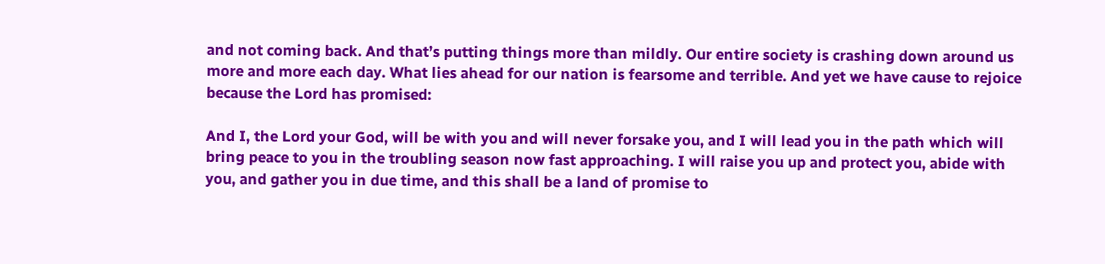and not coming back. And that’s putting things more than mildly. Our entire society is crashing down around us more and more each day. What lies ahead for our nation is fearsome and terrible. And yet we have cause to rejoice because the Lord has promised:

And I, the Lord your God, will be with you and will never forsake you, and I will lead you in the path which will bring peace to you in the troubling season now fast approaching. I will raise you up and protect you, abide with you, and gather you in due time, and this shall be a land of promise to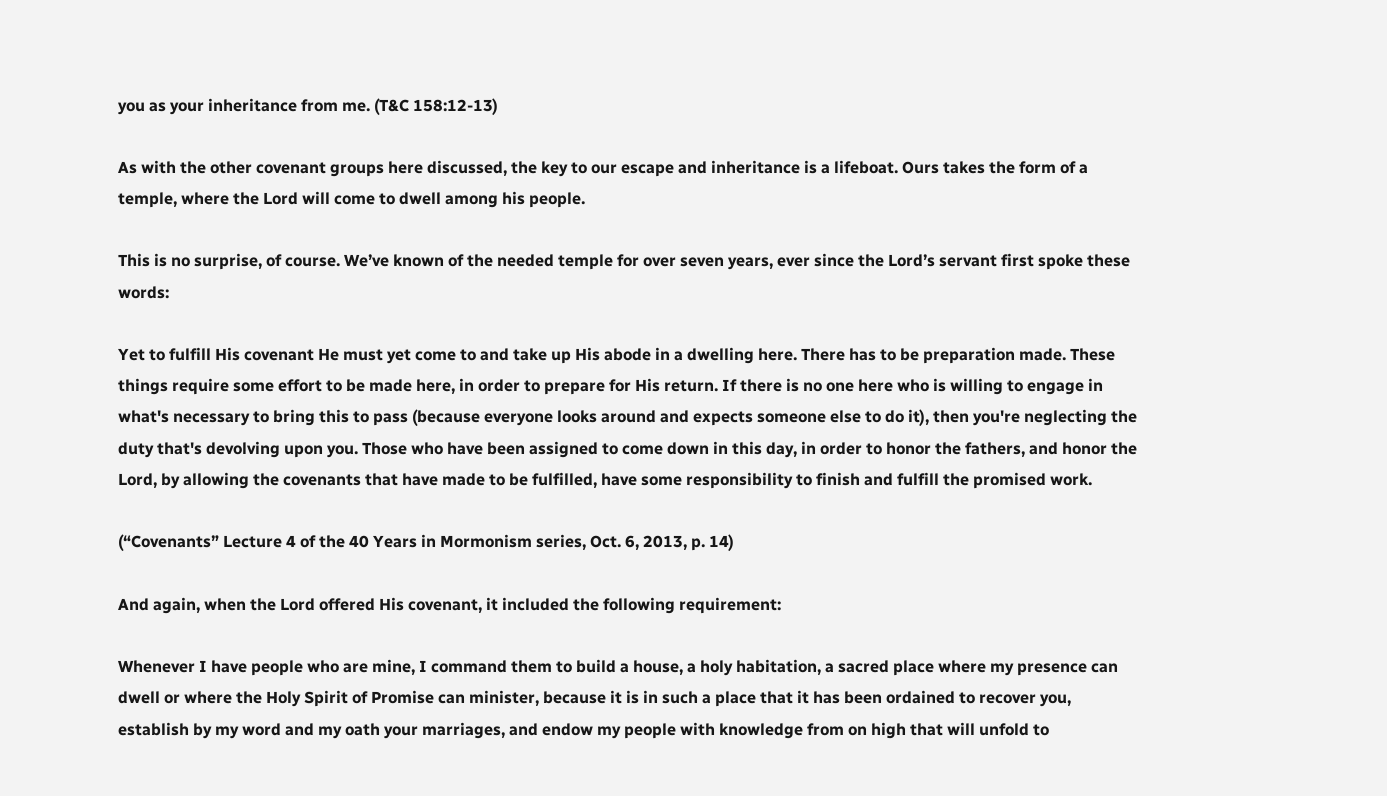you as your inheritance from me. (T&C 158:12-13)

As with the other covenant groups here discussed, the key to our escape and inheritance is a lifeboat. Ours takes the form of a temple, where the Lord will come to dwell among his people.

This is no surprise, of course. We’ve known of the needed temple for over seven years, ever since the Lord’s servant first spoke these words:

Yet to fulfill His covenant He must yet come to and take up His abode in a dwelling here. There has to be preparation made. These things require some effort to be made here, in order to prepare for His return. If there is no one here who is willing to engage in what's necessary to bring this to pass (because everyone looks around and expects someone else to do it), then you're neglecting the duty that's devolving upon you. Those who have been assigned to come down in this day, in order to honor the fathers, and honor the Lord, by allowing the covenants that have made to be fulfilled, have some responsibility to finish and fulfill the promised work.

(“Covenants” Lecture 4 of the 40 Years in Mormonism series, Oct. 6, 2013, p. 14)

And again, when the Lord offered His covenant, it included the following requirement:

Whenever I have people who are mine, I command them to build a house, a holy habitation, a sacred place where my presence can dwell or where the Holy Spirit of Promise can minister, because it is in such a place that it has been ordained to recover you, establish by my word and my oath your marriages, and endow my people with knowledge from on high that will unfold to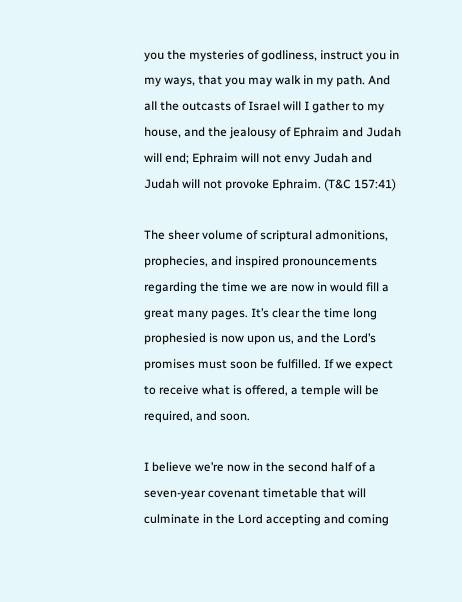you the mysteries of godliness, instruct you in my ways, that you may walk in my path. And all the outcasts of Israel will I gather to my house, and the jealousy of Ephraim and Judah will end; Ephraim will not envy Judah and Judah will not provoke Ephraim. (T&C 157:41)

The sheer volume of scriptural admonitions, prophecies, and inspired pronouncements regarding the time we are now in would fill a great many pages. It’s clear the time long prophesied is now upon us, and the Lord’s promises must soon be fulfilled. If we expect to receive what is offered, a temple will be required, and soon.

I believe we’re now in the second half of a seven-year covenant timetable that will culminate in the Lord accepting and coming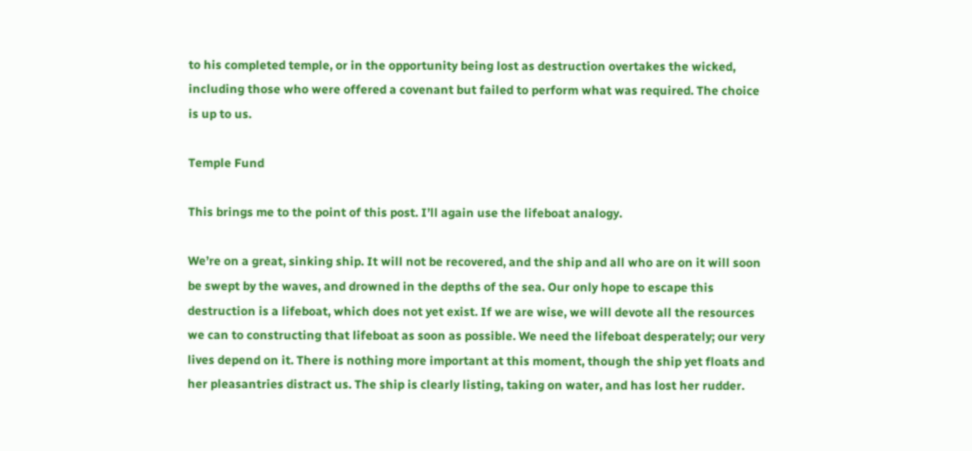to his completed temple, or in the opportunity being lost as destruction overtakes the wicked, including those who were offered a covenant but failed to perform what was required. The choice is up to us.

Temple Fund

This brings me to the point of this post. I’ll again use the lifeboat analogy.

We’re on a great, sinking ship. It will not be recovered, and the ship and all who are on it will soon be swept by the waves, and drowned in the depths of the sea. Our only hope to escape this destruction is a lifeboat, which does not yet exist. If we are wise, we will devote all the resources we can to constructing that lifeboat as soon as possible. We need the lifeboat desperately; our very lives depend on it. There is nothing more important at this moment, though the ship yet floats and her pleasantries distract us. The ship is clearly listing, taking on water, and has lost her rudder.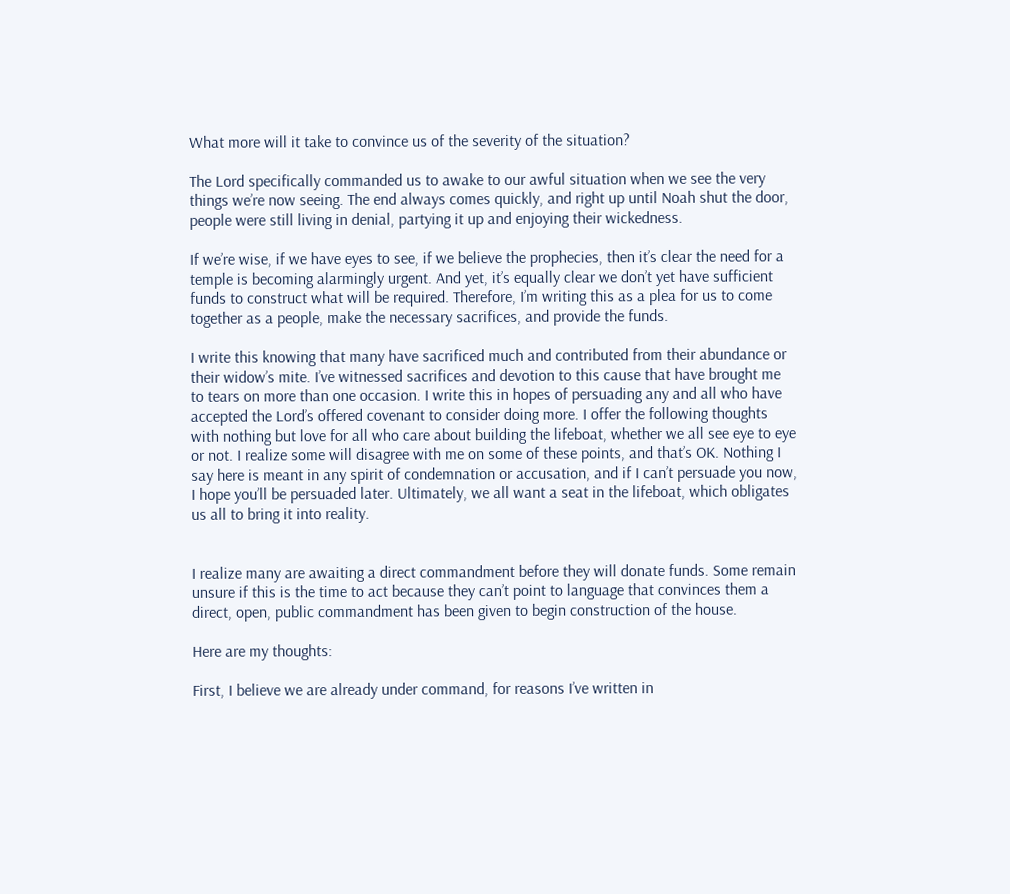What more will it take to convince us of the severity of the situation?

The Lord specifically commanded us to awake to our awful situation when we see the very things we’re now seeing. The end always comes quickly, and right up until Noah shut the door, people were still living in denial, partying it up and enjoying their wickedness.

If we’re wise, if we have eyes to see, if we believe the prophecies, then it’s clear the need for a temple is becoming alarmingly urgent. And yet, it’s equally clear we don’t yet have sufficient funds to construct what will be required. Therefore, I’m writing this as a plea for us to come together as a people, make the necessary sacrifices, and provide the funds.

I write this knowing that many have sacrificed much and contributed from their abundance or their widow’s mite. I’ve witnessed sacrifices and devotion to this cause that have brought me to tears on more than one occasion. I write this in hopes of persuading any and all who have accepted the Lord’s offered covenant to consider doing more. I offer the following thoughts with nothing but love for all who care about building the lifeboat, whether we all see eye to eye or not. I realize some will disagree with me on some of these points, and that’s OK. Nothing I say here is meant in any spirit of condemnation or accusation, and if I can’t persuade you now, I hope you’ll be persuaded later. Ultimately, we all want a seat in the lifeboat, which obligates us all to bring it into reality.


I realize many are awaiting a direct commandment before they will donate funds. Some remain unsure if this is the time to act because they can’t point to language that convinces them a direct, open, public commandment has been given to begin construction of the house.

Here are my thoughts:

First, I believe we are already under command, for reasons I’ve written in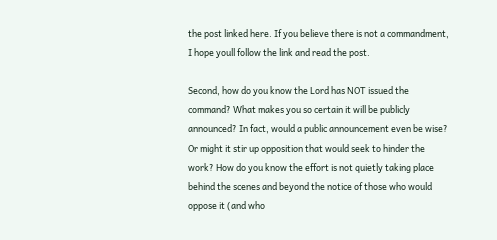the post linked here. If you believe there is not a commandment, I hope youll follow the link and read the post.

Second, how do you know the Lord has NOT issued the command? What makes you so certain it will be publicly announced? In fact, would a public announcement even be wise? Or might it stir up opposition that would seek to hinder the work? How do you know the effort is not quietly taking place behind the scenes and beyond the notice of those who would oppose it (and who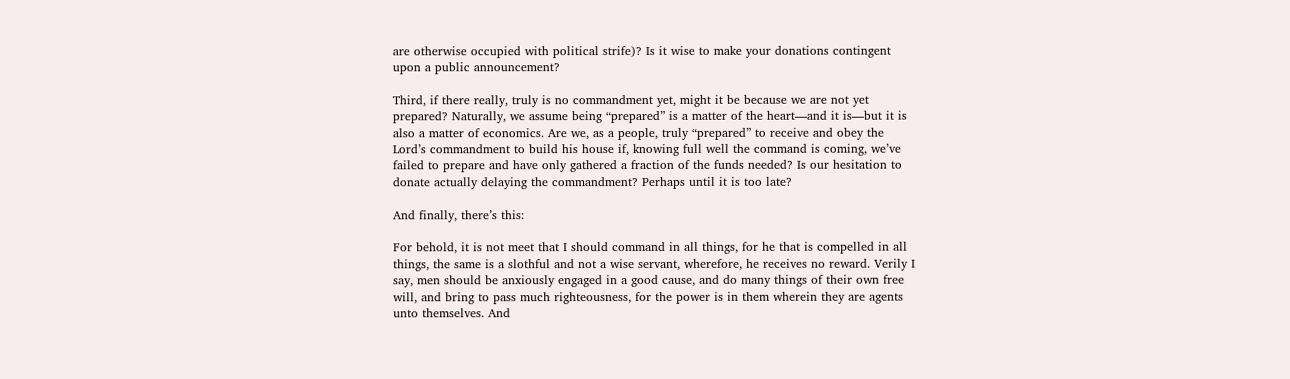are otherwise occupied with political strife)? Is it wise to make your donations contingent upon a public announcement?

Third, if there really, truly is no commandment yet, might it be because we are not yet prepared? Naturally, we assume being “prepared” is a matter of the heart—and it is—but it is also a matter of economics. Are we, as a people, truly “prepared” to receive and obey the Lord’s commandment to build his house if, knowing full well the command is coming, we’ve failed to prepare and have only gathered a fraction of the funds needed? Is our hesitation to donate actually delaying the commandment? Perhaps until it is too late?

And finally, there’s this:

For behold, it is not meet that I should command in all things, for he that is compelled in all things, the same is a slothful and not a wise servant, wherefore, he receives no reward. Verily I say, men should be anxiously engaged in a good cause, and do many things of their own free will, and bring to pass much righteousness, for the power is in them wherein they are agents unto themselves. And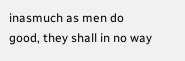inasmuch as men do good, they shall in no way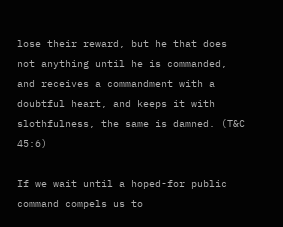lose their reward, but he that does not anything until he is commanded, and receives a commandment with a doubtful heart, and keeps it with slothfulness, the same is damned. (T&C 45:6)

If we wait until a hoped-for public command compels us to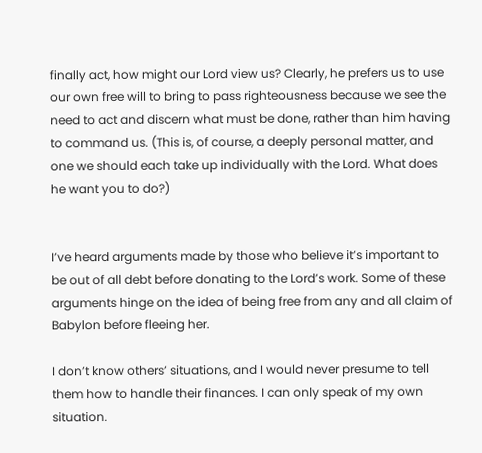finally act, how might our Lord view us? Clearly, he prefers us to use our own free will to bring to pass righteousness because we see the need to act and discern what must be done, rather than him having to command us. (This is, of course, a deeply personal matter, and one we should each take up individually with the Lord. What does he want you to do?)


I’ve heard arguments made by those who believe it’s important to be out of all debt before donating to the Lord’s work. Some of these arguments hinge on the idea of being free from any and all claim of Babylon before fleeing her.

I don’t know others’ situations, and I would never presume to tell them how to handle their finances. I can only speak of my own situation.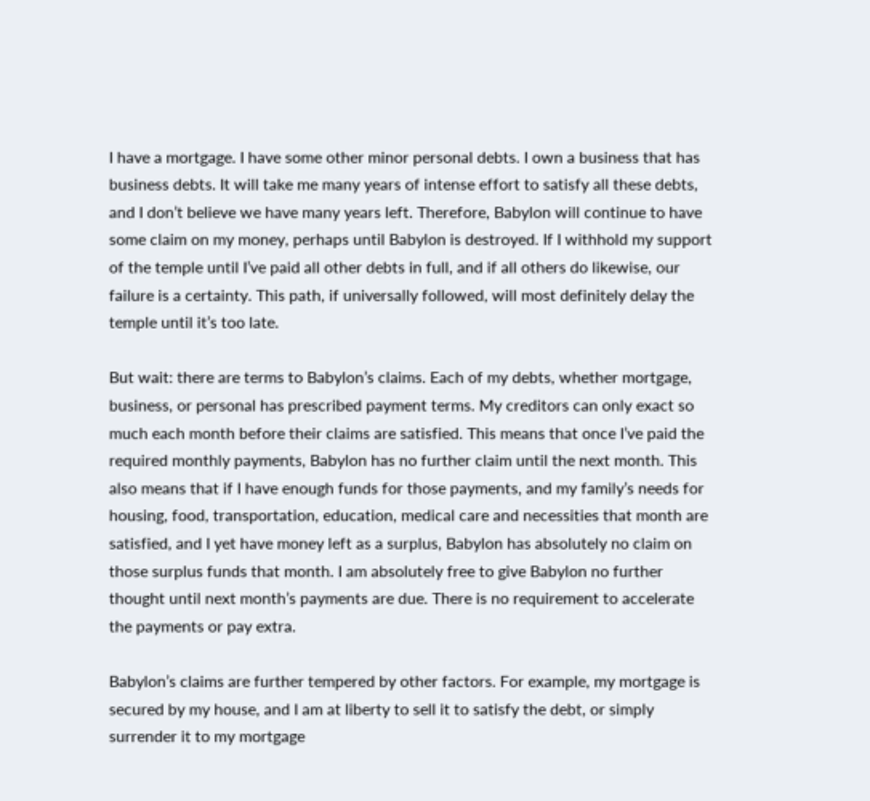I have a mortgage. I have some other minor personal debts. I own a business that has business debts. It will take me many years of intense effort to satisfy all these debts, and I don’t believe we have many years left. Therefore, Babylon will continue to have some claim on my money, perhaps until Babylon is destroyed. If I withhold my support of the temple until I’ve paid all other debts in full, and if all others do likewise, our failure is a certainty. This path, if universally followed, will most definitely delay the temple until it’s too late.

But wait: there are terms to Babylon’s claims. Each of my debts, whether mortgage, business, or personal has prescribed payment terms. My creditors can only exact so much each month before their claims are satisfied. This means that once I’ve paid the required monthly payments, Babylon has no further claim until the next month. This also means that if I have enough funds for those payments, and my family’s needs for housing, food, transportation, education, medical care and necessities that month are satisfied, and I yet have money left as a surplus, Babylon has absolutely no claim on those surplus funds that month. I am absolutely free to give Babylon no further thought until next month’s payments are due. There is no requirement to accelerate the payments or pay extra.

Babylon’s claims are further tempered by other factors. For example, my mortgage is secured by my house, and I am at liberty to sell it to satisfy the debt, or simply surrender it to my mortgage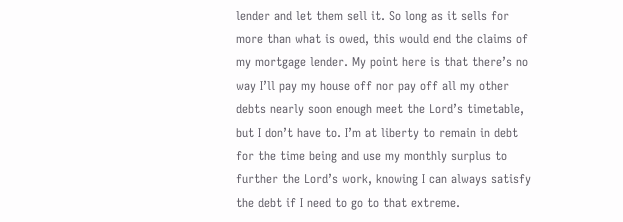lender and let them sell it. So long as it sells for more than what is owed, this would end the claims of my mortgage lender. My point here is that there’s no way I’ll pay my house off nor pay off all my other debts nearly soon enough meet the Lord’s timetable, but I don’t have to. I’m at liberty to remain in debt for the time being and use my monthly surplus to further the Lord’s work, knowing I can always satisfy the debt if I need to go to that extreme.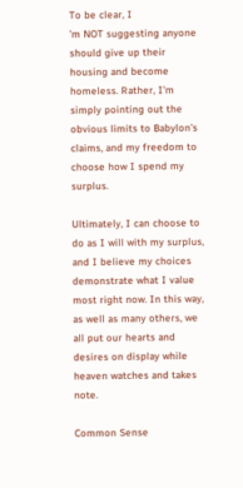To be clear, I
’m NOT suggesting anyone should give up their housing and become homeless. Rather, I’m simply pointing out the obvious limits to Babylon’s claims, and my freedom to choose how I spend my surplus.

Ultimately, I can choose to do as I will with my surplus, and I believe my choices demonstrate what I value most right now. In this way, as well as many others, we all put our hearts and desires on display while heaven watches and takes note.

Common Sense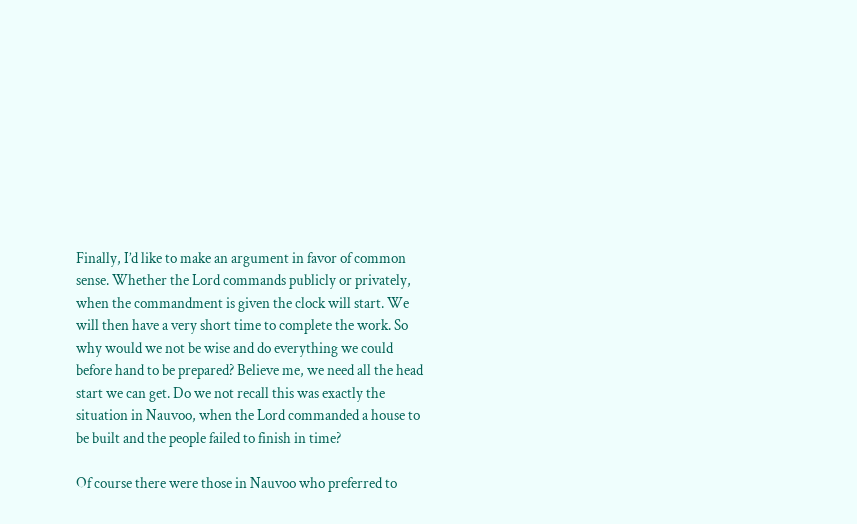Finally, I’d like to make an argument in favor of common sense. Whether the Lord commands publicly or privately, when the commandment is given the clock will start. We will then have a very short time to complete the work. So why would we not be wise and do everything we could before hand to be prepared? Believe me, we need all the head start we can get. Do we not recall this was exactly the situation in Nauvoo, when the Lord commanded a house to be built and the people failed to finish in time?

Of course there were those in Nauvoo who preferred to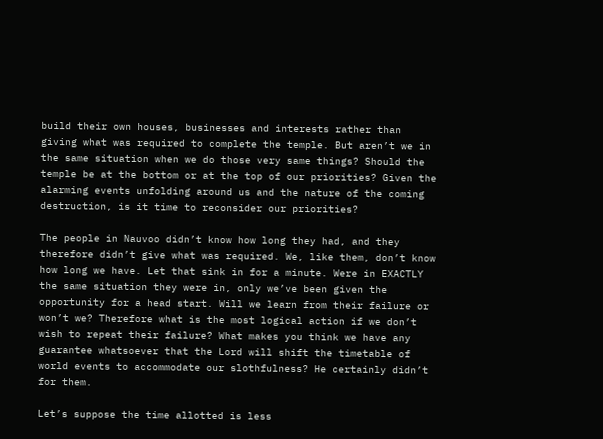build their own houses, businesses and interests rather than giving what was required to complete the temple. But aren’t we in the same situation when we do those very same things? Should the temple be at the bottom or at the top of our priorities? Given the alarming events unfolding around us and the nature of the coming destruction, is it time to reconsider our priorities?

The people in Nauvoo didn’t know how long they had, and they therefore didn’t give what was required. We, like them, don’t know how long we have. Let that sink in for a minute. Were in EXACTLY the same situation they were in, only we’ve been given the opportunity for a head start. Will we learn from their failure or won’t we? Therefore what is the most logical action if we don’t wish to repeat their failure? What makes you think we have any guarantee whatsoever that the Lord will shift the timetable of world events to accommodate our slothfulness? He certainly didn’t for them.

Let’s suppose the time allotted is less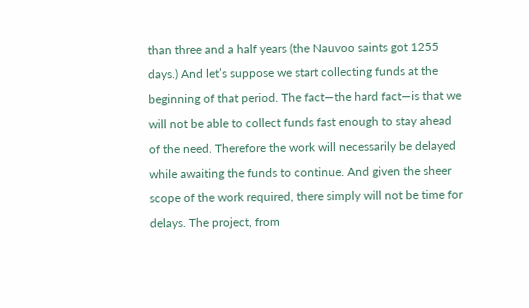than three and a half years (the Nauvoo saints got 1255 days.) And let’s suppose we start collecting funds at the beginning of that period. The fact—the hard fact—is that we will not be able to collect funds fast enough to stay ahead of the need. Therefore the work will necessarily be delayed while awaiting the funds to continue. And given the sheer scope of the work required, there simply will not be time for delays. The project, from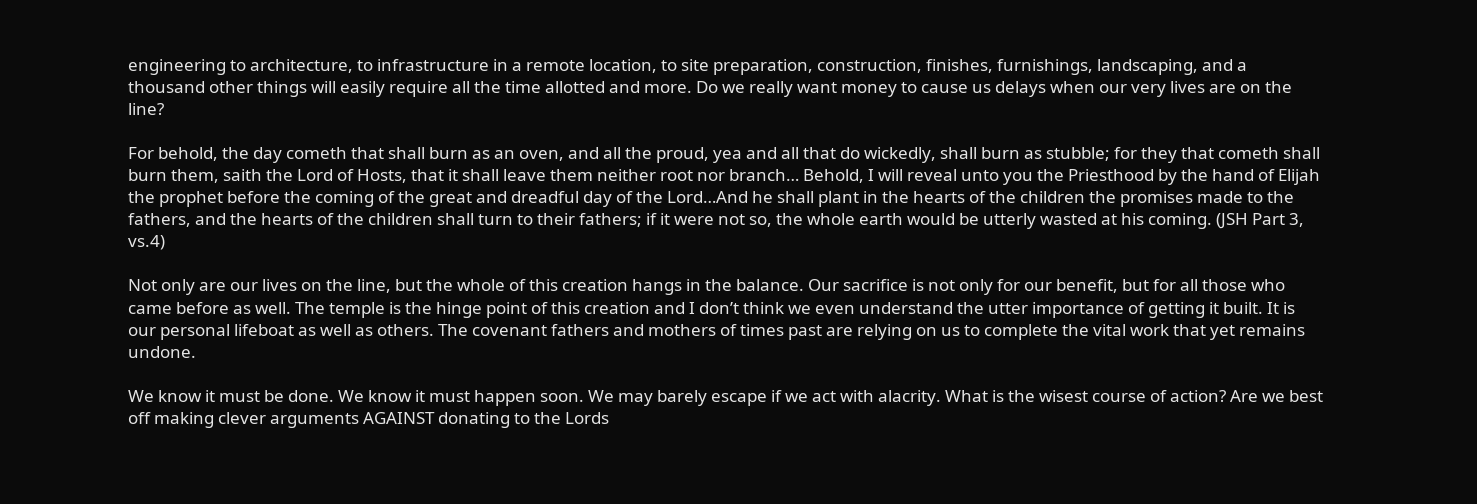engineering to architecture, to infrastructure in a remote location, to site preparation, construction, finishes, furnishings, landscaping, and a thousand other things will easily require all the time allotted and more. Do we really want money to cause us delays when our very lives are on the line?

For behold, the day cometh that shall burn as an oven, and all the proud, yea and all that do wickedly, shall burn as stubble; for they that cometh shall burn them, saith the Lord of Hosts, that it shall leave them neither root nor branch… Behold, I will reveal unto you the Priesthood by the hand of Elijah the prophet before the coming of the great and dreadful day of the Lord…And he shall plant in the hearts of the children the promises made to the fathers, and the hearts of the children shall turn to their fathers; if it were not so, the whole earth would be utterly wasted at his coming. (JSH Part 3, vs.4)

Not only are our lives on the line, but the whole of this creation hangs in the balance. Our sacrifice is not only for our benefit, but for all those who came before as well. The temple is the hinge point of this creation and I don’t think we even understand the utter importance of getting it built. It is our personal lifeboat as well as others. The covenant fathers and mothers of times past are relying on us to complete the vital work that yet remains undone.

We know it must be done. We know it must happen soon. We may barely escape if we act with alacrity. What is the wisest course of action? Are we best off making clever arguments AGAINST donating to the Lords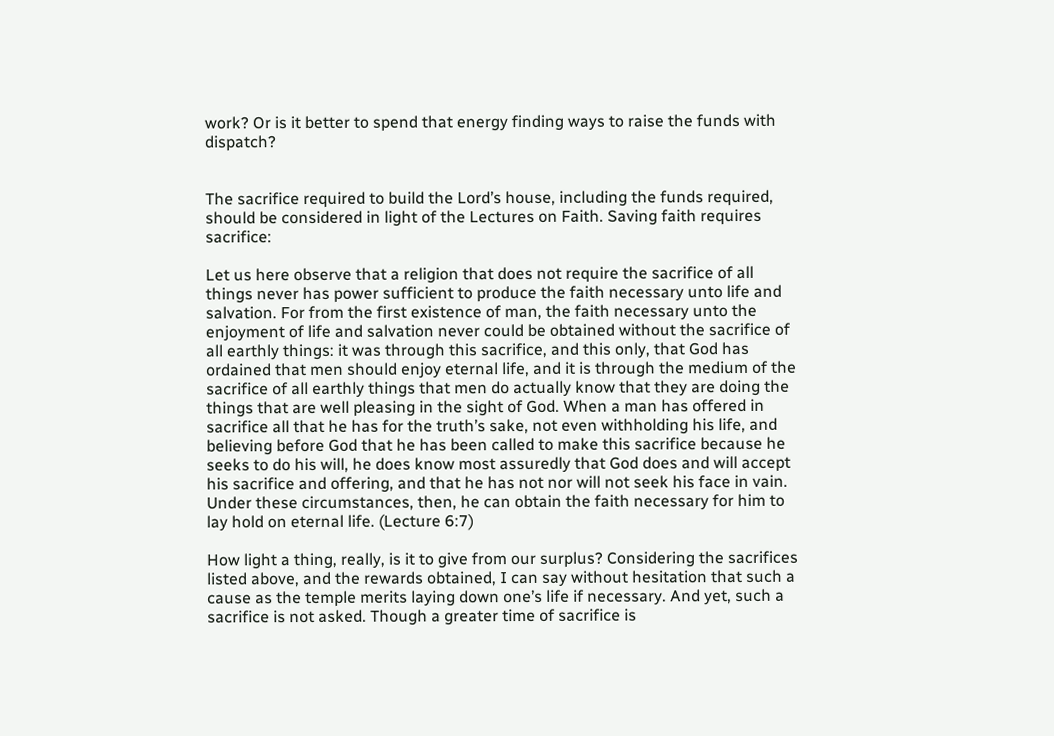work? Or is it better to spend that energy finding ways to raise the funds with dispatch?


The sacrifice required to build the Lord’s house, including the funds required, should be considered in light of the Lectures on Faith. Saving faith requires sacrifice:

Let us here observe that a religion that does not require the sacrifice of all things never has power sufficient to produce the faith necessary unto life and salvation. For from the first existence of man, the faith necessary unto the enjoyment of life and salvation never could be obtained without the sacrifice of all earthly things: it was through this sacrifice, and this only, that God has ordained that men should enjoy eternal life, and it is through the medium of the sacrifice of all earthly things that men do actually know that they are doing the things that are well pleasing in the sight of God. When a man has offered in sacrifice all that he has for the truth’s sake, not even withholding his life, and believing before God that he has been called to make this sacrifice because he seeks to do his will, he does know most assuredly that God does and will accept his sacrifice and offering, and that he has not nor will not seek his face in vain. Under these circumstances, then, he can obtain the faith necessary for him to lay hold on eternal life. (Lecture 6:7)

How light a thing, really, is it to give from our surplus? Considering the sacrifices listed above, and the rewards obtained, I can say without hesitation that such a cause as the temple merits laying down one’s life if necessary. And yet, such a sacrifice is not asked. Though a greater time of sacrifice is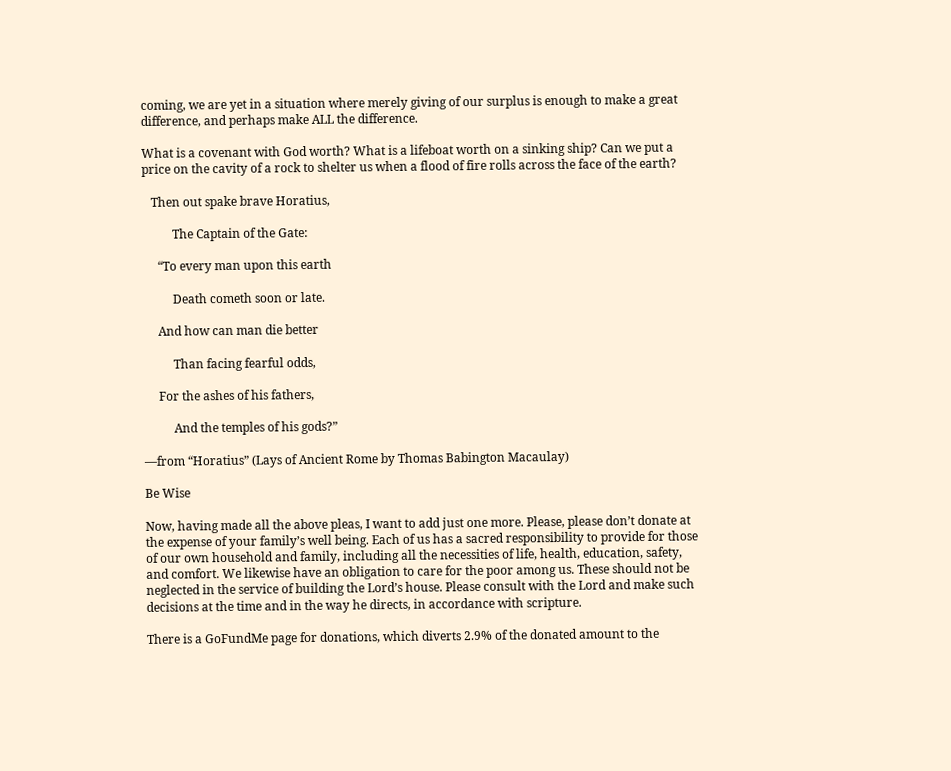coming, we are yet in a situation where merely giving of our surplus is enough to make a great difference, and perhaps make ALL the difference.

What is a covenant with God worth? What is a lifeboat worth on a sinking ship? Can we put a price on the cavity of a rock to shelter us when a flood of fire rolls across the face of the earth?

   Then out spake brave Horatius,

          The Captain of the Gate:

     “To every man upon this earth

          Death cometh soon or late.

     And how can man die better

          Than facing fearful odds,

     For the ashes of his fathers,

          And the temples of his gods?”

—from “Horatius” (Lays of Ancient Rome by Thomas Babington Macaulay)

Be Wise

Now, having made all the above pleas, I want to add just one more. Please, please don’t donate at the expense of your family’s well being. Each of us has a sacred responsibility to provide for those of our own household and family, including all the necessities of life, health, education, safety, and comfort. We likewise have an obligation to care for the poor among us. These should not be neglected in the service of building the Lord’s house. Please consult with the Lord and make such decisions at the time and in the way he directs, in accordance with scripture.

There is a GoFundMe page for donations, which diverts 2.9% of the donated amount to the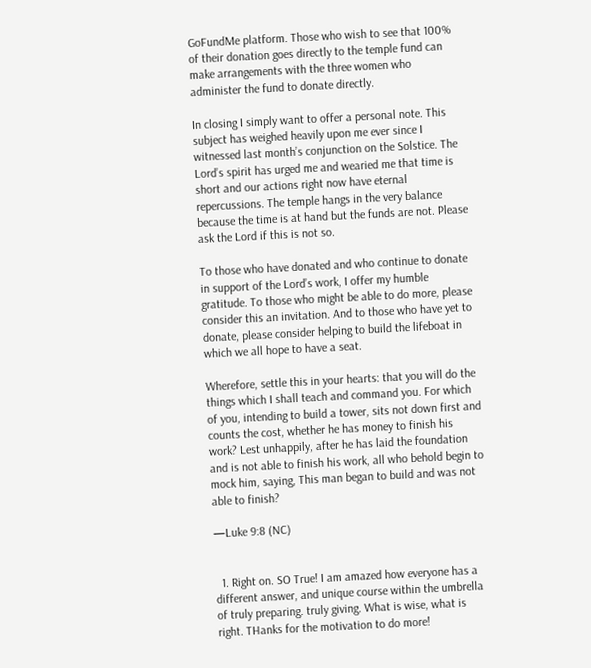GoFundMe platform. Those who wish to see that 100% of their donation goes directly to the temple fund can make arrangements with the three women who administer the fund to donate directly.

In closing I simply want to offer a personal note. This subject has weighed heavily upon me ever since I witnessed last month’s conjunction on the Solstice. The Lord’s spirit has urged me and wearied me that time is short and our actions right now have eternal repercussions. The temple hangs in the very balance because the time is at hand but the funds are not. Please ask the Lord if this is not so.

To those who have donated and who continue to donate in support of the Lord’s work, I offer my humble gratitude. To those who might be able to do more, please consider this an invitation. And to those who have yet to donate, please consider helping to build the lifeboat in which we all hope to have a seat.

Wherefore, settle this in your hearts: that you will do the things which I shall teach and command you. For which of you, intending to build a tower, sits not down first and counts the cost, whether he has money to finish his work? Lest unhappily, after he has laid the foundation and is not able to finish his work, all who behold begin to mock him, saying, This man began to build and was not able to finish?

—Luke 9:8 (NC)


  1. Right on. SO True! I am amazed how everyone has a different answer, and unique course within the umbrella of truly preparing. truly giving. What is wise, what is right. THanks for the motivation to do more!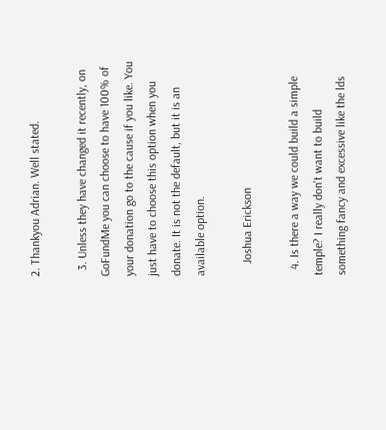2. Thankyou Adrian. Well stated.

  3. Unless they have changed it recently, on GoFundMe you can choose to have 100% of your donation go to the cause if you like. You just have to choose this option when you donate. It is not the default, but it is an available option.

    Joshua Erickson

  4. Is there a way we could build a simple temple? I really don't want to build something fancy and excessive like the lds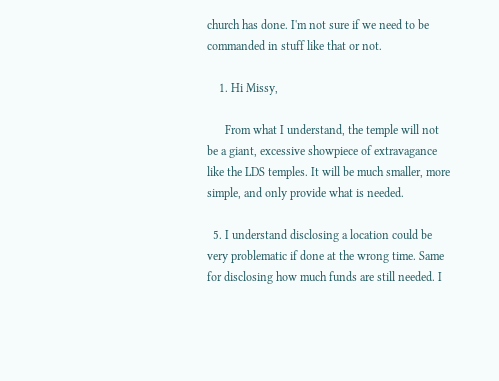church has done. I'm not sure if we need to be commanded in stuff like that or not.

    1. Hi Missy,

      From what I understand, the temple will not be a giant, excessive showpiece of extravagance like the LDS temples. It will be much smaller, more simple, and only provide what is needed.

  5. I understand disclosing a location could be very problematic if done at the wrong time. Same for disclosing how much funds are still needed. I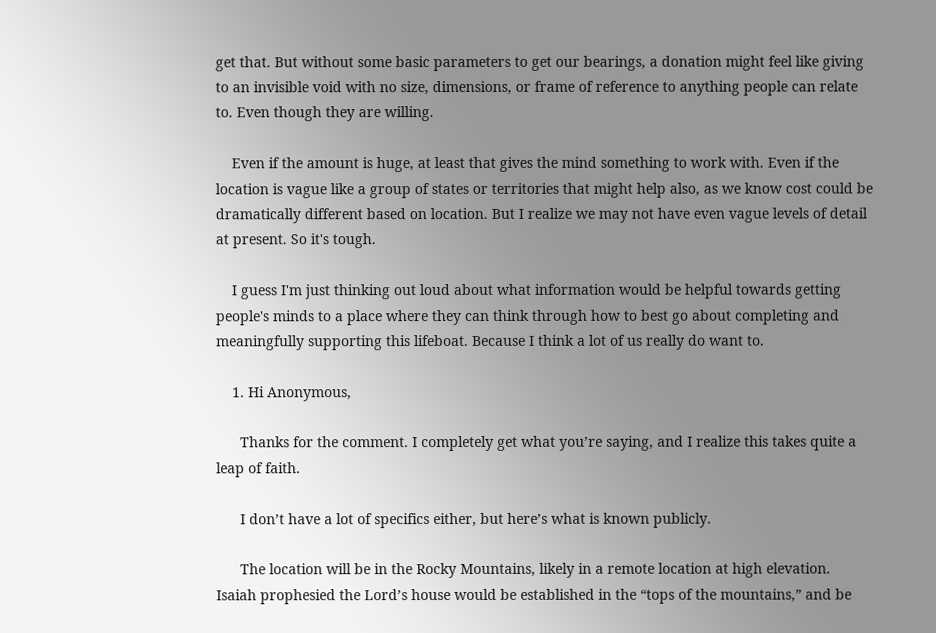get that. But without some basic parameters to get our bearings, a donation might feel like giving to an invisible void with no size, dimensions, or frame of reference to anything people can relate to. Even though they are willing.

    Even if the amount is huge, at least that gives the mind something to work with. Even if the location is vague like a group of states or territories that might help also, as we know cost could be dramatically different based on location. But I realize we may not have even vague levels of detail at present. So it's tough.

    I guess I'm just thinking out loud about what information would be helpful towards getting people's minds to a place where they can think through how to best go about completing and meaningfully supporting this lifeboat. Because I think a lot of us really do want to.

    1. Hi Anonymous,

      Thanks for the comment. I completely get what you’re saying, and I realize this takes quite a leap of faith.

      I don’t have a lot of specifics either, but here’s what is known publicly.

      The location will be in the Rocky Mountains, likely in a remote location at high elevation. Isaiah prophesied the Lord’s house would be established in the “tops of the mountains,” and be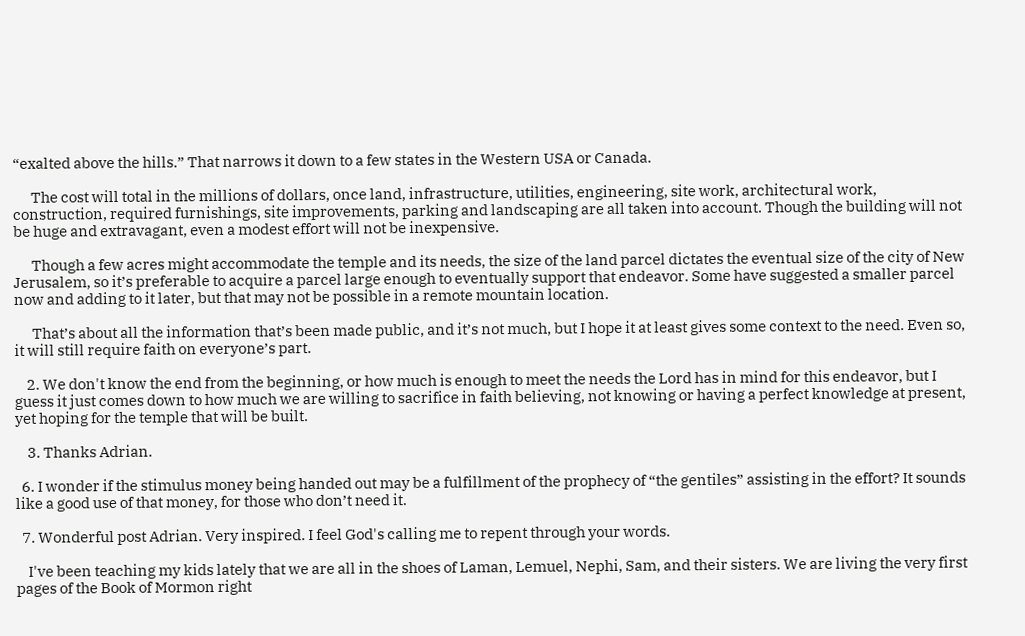“exalted above the hills.” That narrows it down to a few states in the Western USA or Canada.

      The cost will total in the millions of dollars, once land, infrastructure, utilities, engineering, site work, architectural work, construction, required furnishings, site improvements, parking and landscaping are all taken into account. Though the building will not be huge and extravagant, even a modest effort will not be inexpensive.

      Though a few acres might accommodate the temple and its needs, the size of the land parcel dictates the eventual size of the city of New Jerusalem, so it’s preferable to acquire a parcel large enough to eventually support that endeavor. Some have suggested a smaller parcel now and adding to it later, but that may not be possible in a remote mountain location.

      That’s about all the information that’s been made public, and it’s not much, but I hope it at least gives some context to the need. Even so, it will still require faith on everyone’s part.

    2. We don't know the end from the beginning, or how much is enough to meet the needs the Lord has in mind for this endeavor, but I guess it just comes down to how much we are willing to sacrifice in faith believing, not knowing or having a perfect knowledge at present, yet hoping for the temple that will be built.

    3. Thanks Adrian.

  6. I wonder if the stimulus money being handed out may be a fulfillment of the prophecy of “the gentiles” assisting in the effort? It sounds like a good use of that money, for those who don’t need it.

  7. Wonderful post Adrian. Very inspired. I feel God's calling me to repent through your words.

    I've been teaching my kids lately that we are all in the shoes of Laman, Lemuel, Nephi, Sam, and their sisters. We are living the very first pages of the Book of Mormon right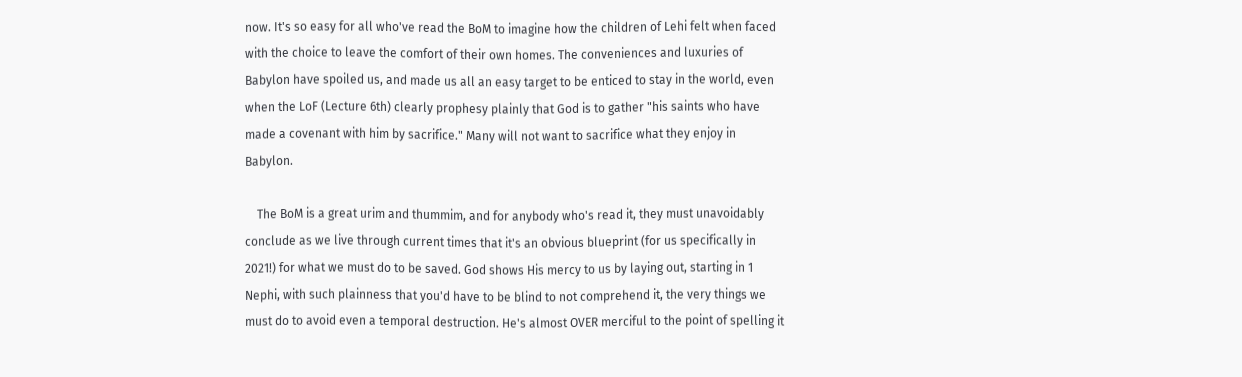now. It's so easy for all who've read the BoM to imagine how the children of Lehi felt when faced with the choice to leave the comfort of their own homes. The conveniences and luxuries of Babylon have spoiled us, and made us all an easy target to be enticed to stay in the world, even when the LoF (Lecture 6th) clearly prophesy plainly that God is to gather "his saints who have made a covenant with him by sacrifice." Many will not want to sacrifice what they enjoy in Babylon.

    The BoM is a great urim and thummim, and for anybody who's read it, they must unavoidably conclude as we live through current times that it's an obvious blueprint (for us specifically in 2021!) for what we must do to be saved. God shows His mercy to us by laying out, starting in 1 Nephi, with such plainness that you'd have to be blind to not comprehend it, the very things we must do to avoid even a temporal destruction. He's almost OVER merciful to the point of spelling it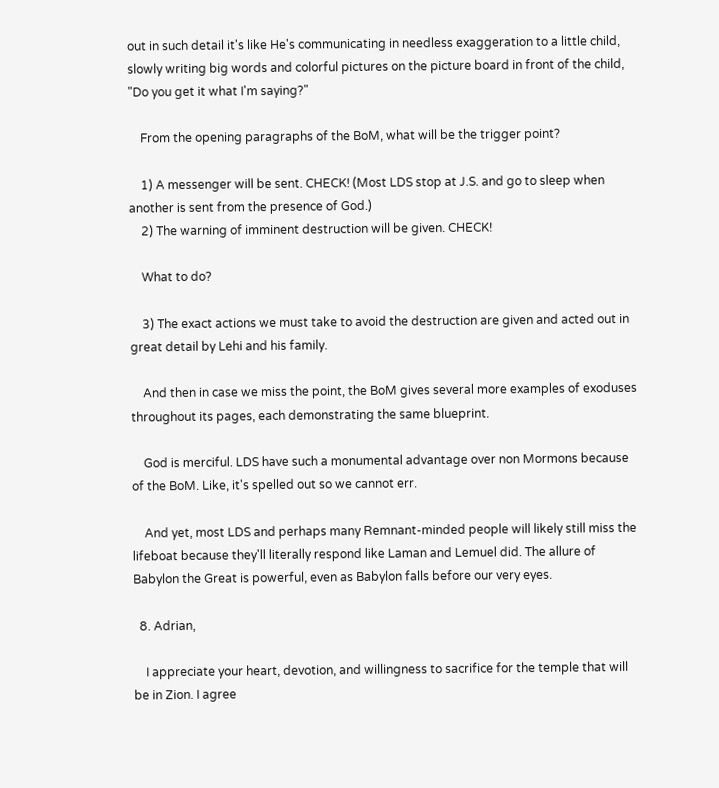out in such detail it's like He's communicating in needless exaggeration to a little child, slowly writing big words and colorful pictures on the picture board in front of the child, "Do you get it what I'm saying?"

    From the opening paragraphs of the BoM, what will be the trigger point?

    1) A messenger will be sent. CHECK! (Most LDS stop at J.S. and go to sleep when another is sent from the presence of God.)
    2) The warning of imminent destruction will be given. CHECK!

    What to do?

    3) The exact actions we must take to avoid the destruction are given and acted out in great detail by Lehi and his family.

    And then in case we miss the point, the BoM gives several more examples of exoduses throughout its pages, each demonstrating the same blueprint.

    God is merciful. LDS have such a monumental advantage over non Mormons because of the BoM. Like, it's spelled out so we cannot err.

    And yet, most LDS and perhaps many Remnant-minded people will likely still miss the lifeboat because they'll literally respond like Laman and Lemuel did. The allure of Babylon the Great is powerful, even as Babylon falls before our very eyes.

  8. Adrian,

    I appreciate your heart, devotion, and willingness to sacrifice for the temple that will be in Zion. I agree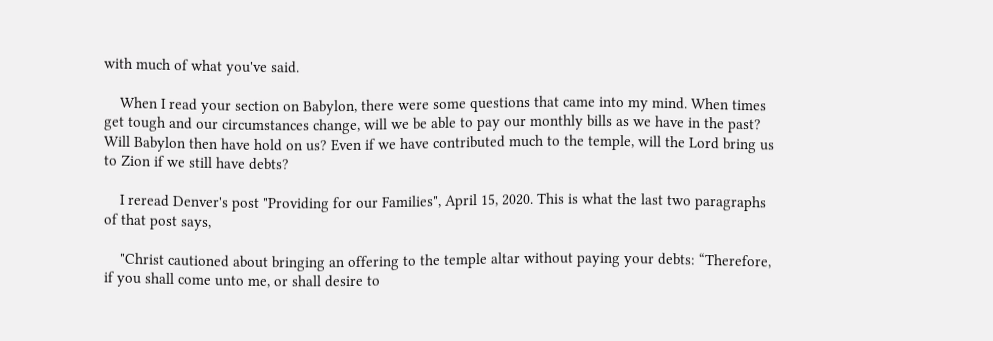with much of what you've said.

    When I read your section on Babylon, there were some questions that came into my mind. When times get tough and our circumstances change, will we be able to pay our monthly bills as we have in the past? Will Babylon then have hold on us? Even if we have contributed much to the temple, will the Lord bring us to Zion if we still have debts?

    I reread Denver's post "Providing for our Families", April 15, 2020. This is what the last two paragraphs of that post says,

    "Christ cautioned about bringing an offering to the temple altar without paying your debts: “Therefore, if you shall come unto me, or shall desire to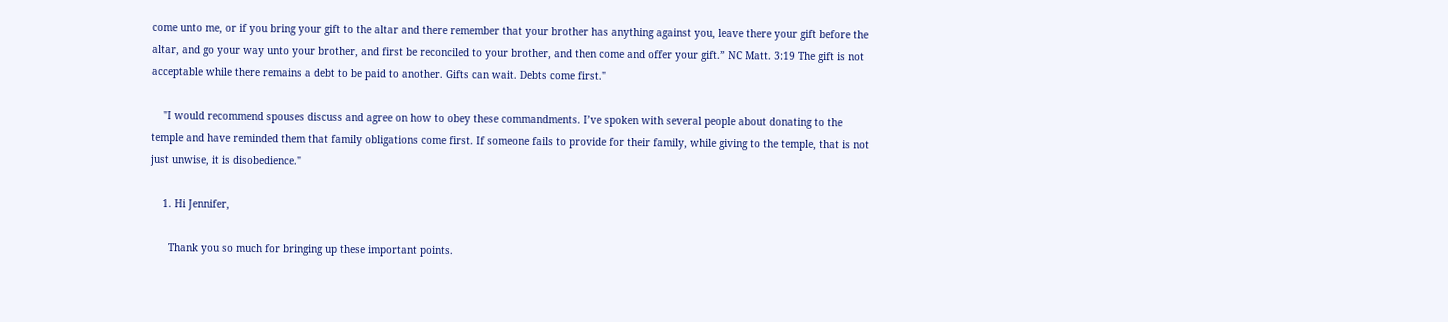come unto me, or if you bring your gift to the altar and there remember that your brother has anything against you, leave there your gift before the altar, and go your way unto your brother, and first be reconciled to your brother, and then come and offer your gift.” NC Matt. 3:19 The gift is not acceptable while there remains a debt to be paid to another. Gifts can wait. Debts come first."

    "I would recommend spouses discuss and agree on how to obey these commandments. I’ve spoken with several people about donating to the temple and have reminded them that family obligations come first. If someone fails to provide for their family, while giving to the temple, that is not just unwise, it is disobedience."

    1. Hi Jennifer,

      Thank you so much for bringing up these important points.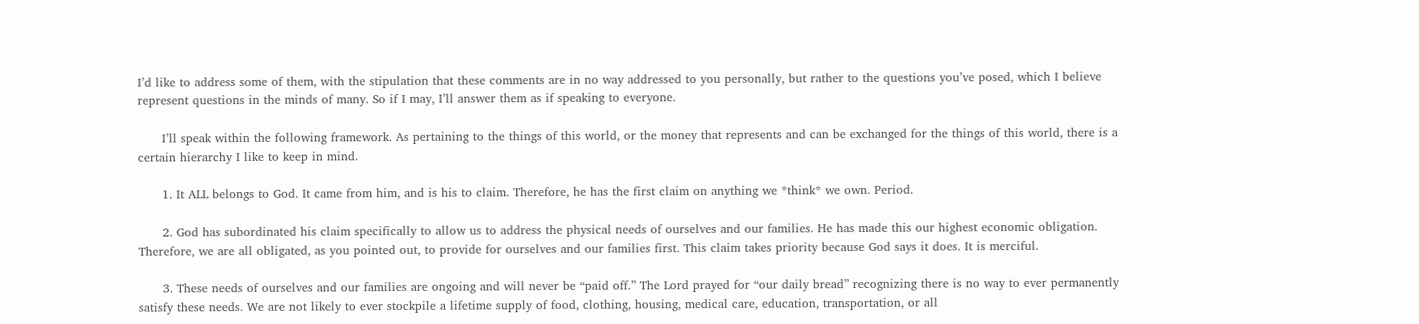I’d like to address some of them, with the stipulation that these comments are in no way addressed to you personally, but rather to the questions you’ve posed, which I believe represent questions in the minds of many. So if I may, I’ll answer them as if speaking to everyone.

      I’ll speak within the following framework. As pertaining to the things of this world, or the money that represents and can be exchanged for the things of this world, there is a certain hierarchy I like to keep in mind.

      1. It ALL belongs to God. It came from him, and is his to claim. Therefore, he has the first claim on anything we *think* we own. Period.

      2. God has subordinated his claim specifically to allow us to address the physical needs of ourselves and our families. He has made this our highest economic obligation. Therefore, we are all obligated, as you pointed out, to provide for ourselves and our families first. This claim takes priority because God says it does. It is merciful.

      3. These needs of ourselves and our families are ongoing and will never be “paid off.” The Lord prayed for “our daily bread” recognizing there is no way to ever permanently satisfy these needs. We are not likely to ever stockpile a lifetime supply of food, clothing, housing, medical care, education, transportation, or all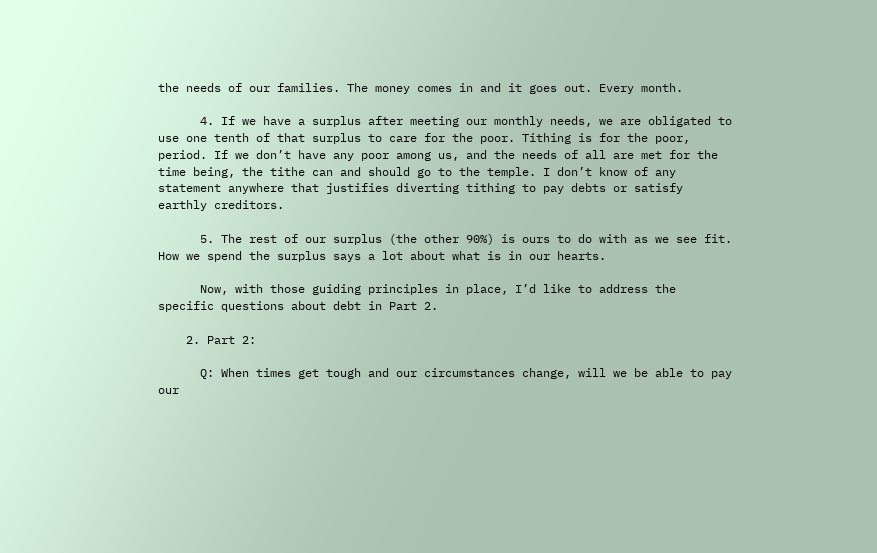the needs of our families. The money comes in and it goes out. Every month.

      4. If we have a surplus after meeting our monthly needs, we are obligated to use one tenth of that surplus to care for the poor. Tithing is for the poor, period. If we don’t have any poor among us, and the needs of all are met for the time being, the tithe can and should go to the temple. I don’t know of any statement anywhere that justifies diverting tithing to pay debts or satisfy earthly creditors.

      5. The rest of our surplus (the other 90%) is ours to do with as we see fit. How we spend the surplus says a lot about what is in our hearts.

      Now, with those guiding principles in place, I’d like to address the specific questions about debt in Part 2.

    2. Part 2:

      Q: When times get tough and our circumstances change, will we be able to pay our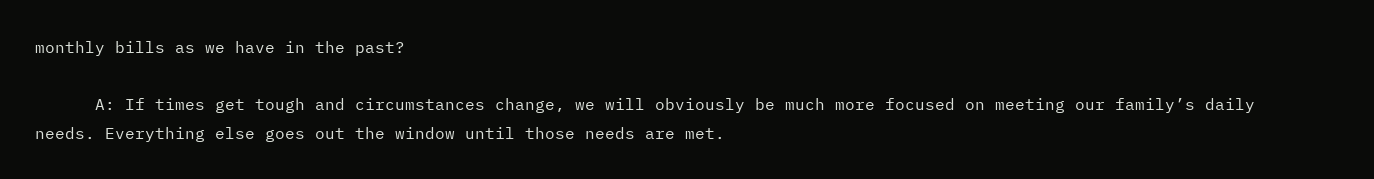monthly bills as we have in the past?

      A: If times get tough and circumstances change, we will obviously be much more focused on meeting our family’s daily needs. Everything else goes out the window until those needs are met.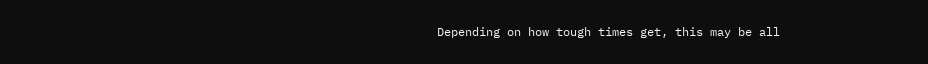Depending on how tough times get, this may be all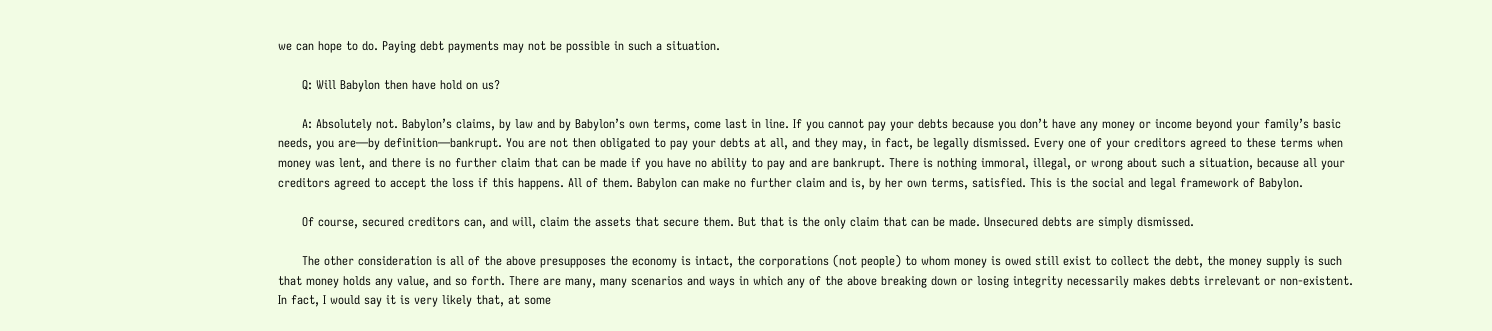we can hope to do. Paying debt payments may not be possible in such a situation.

      Q: Will Babylon then have hold on us?

      A: Absolutely not. Babylon’s claims, by law and by Babylon’s own terms, come last in line. If you cannot pay your debts because you don’t have any money or income beyond your family’s basic needs, you are—by definition—bankrupt. You are not then obligated to pay your debts at all, and they may, in fact, be legally dismissed. Every one of your creditors agreed to these terms when money was lent, and there is no further claim that can be made if you have no ability to pay and are bankrupt. There is nothing immoral, illegal, or wrong about such a situation, because all your creditors agreed to accept the loss if this happens. All of them. Babylon can make no further claim and is, by her own terms, satisfied. This is the social and legal framework of Babylon.

      Of course, secured creditors can, and will, claim the assets that secure them. But that is the only claim that can be made. Unsecured debts are simply dismissed.

      The other consideration is all of the above presupposes the economy is intact, the corporations (not people) to whom money is owed still exist to collect the debt, the money supply is such that money holds any value, and so forth. There are many, many scenarios and ways in which any of the above breaking down or losing integrity necessarily makes debts irrelevant or non-existent. In fact, I would say it is very likely that, at some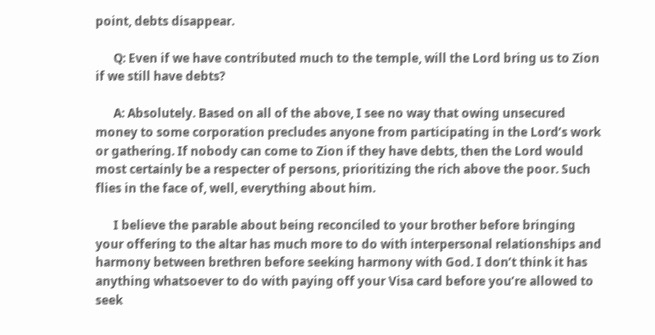point, debts disappear.

      Q: Even if we have contributed much to the temple, will the Lord bring us to Zion if we still have debts?

      A: Absolutely. Based on all of the above, I see no way that owing unsecured money to some corporation precludes anyone from participating in the Lord’s work or gathering. If nobody can come to Zion if they have debts, then the Lord would most certainly be a respecter of persons, prioritizing the rich above the poor. Such flies in the face of, well, everything about him.

      I believe the parable about being reconciled to your brother before bringing your offering to the altar has much more to do with interpersonal relationships and harmony between brethren before seeking harmony with God. I don’t think it has anything whatsoever to do with paying off your Visa card before you’re allowed to seek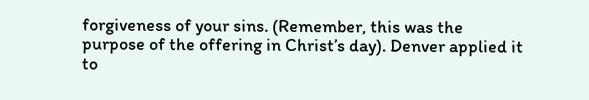forgiveness of your sins. (Remember, this was the purpose of the offering in Christ’s day). Denver applied it to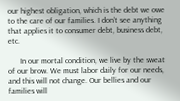our highest obligation, which is the debt we owe to the care of our families. I don’t see anything that applies it to consumer debt, business debt, etc.

      In our mortal condition, we live by the sweat of our brow. We must labor daily for our needs, and this will not change. Our bellies and our families will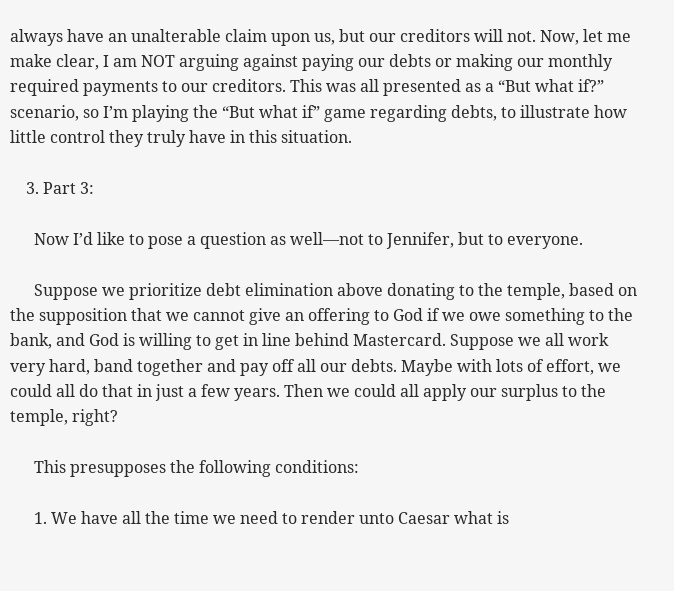always have an unalterable claim upon us, but our creditors will not. Now, let me make clear, I am NOT arguing against paying our debts or making our monthly required payments to our creditors. This was all presented as a “But what if?” scenario, so I’m playing the “But what if” game regarding debts, to illustrate how little control they truly have in this situation.

    3. Part 3:

      Now I’d like to pose a question as well—not to Jennifer, but to everyone.

      Suppose we prioritize debt elimination above donating to the temple, based on the supposition that we cannot give an offering to God if we owe something to the bank, and God is willing to get in line behind Mastercard. Suppose we all work very hard, band together and pay off all our debts. Maybe with lots of effort, we could all do that in just a few years. Then we could all apply our surplus to the temple, right?

      This presupposes the following conditions:

      1. We have all the time we need to render unto Caesar what is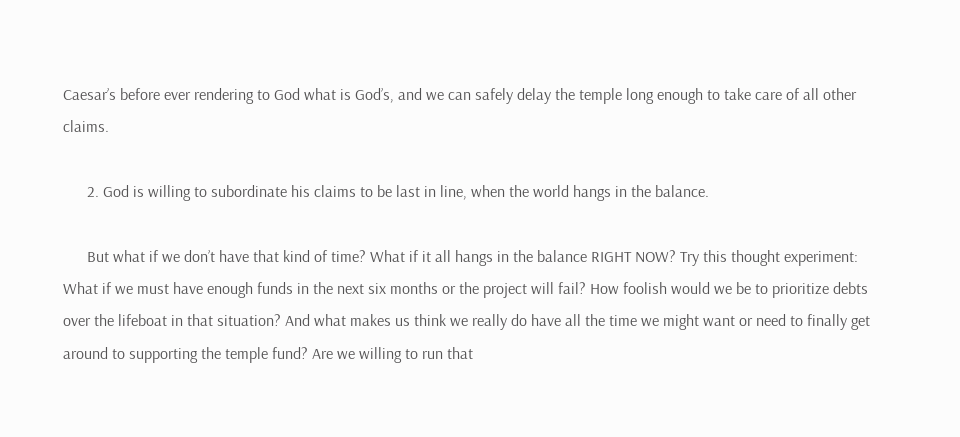Caesar’s before ever rendering to God what is God’s, and we can safely delay the temple long enough to take care of all other claims.

      2. God is willing to subordinate his claims to be last in line, when the world hangs in the balance.

      But what if we don’t have that kind of time? What if it all hangs in the balance RIGHT NOW? Try this thought experiment: What if we must have enough funds in the next six months or the project will fail? How foolish would we be to prioritize debts over the lifeboat in that situation? And what makes us think we really do have all the time we might want or need to finally get around to supporting the temple fund? Are we willing to run that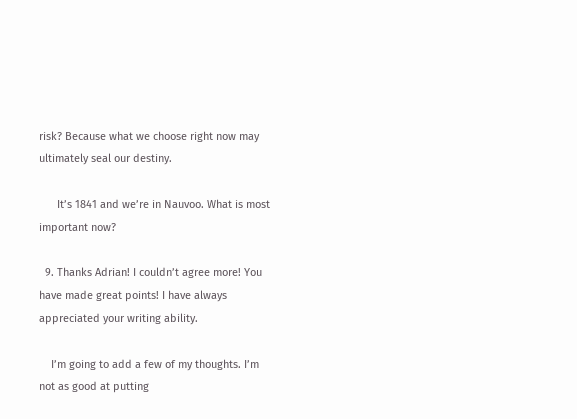risk? Because what we choose right now may ultimately seal our destiny.

      It’s 1841 and we’re in Nauvoo. What is most important now?

  9. Thanks Adrian! I couldn’t agree more! You have made great points! I have always appreciated your writing ability.

    I’m going to add a few of my thoughts. I’m not as good at putting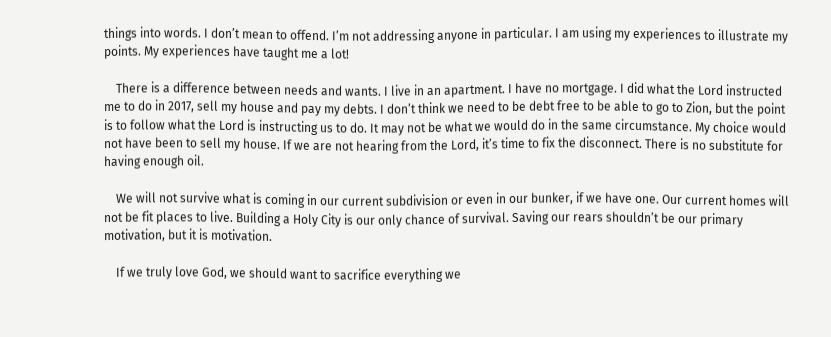things into words. I don’t mean to offend. I’m not addressing anyone in particular. I am using my experiences to illustrate my points. My experiences have taught me a lot!

    There is a difference between needs and wants. I live in an apartment. I have no mortgage. I did what the Lord instructed me to do in 2017, sell my house and pay my debts. I don’t think we need to be debt free to be able to go to Zion, but the point is to follow what the Lord is instructing us to do. It may not be what we would do in the same circumstance. My choice would not have been to sell my house. If we are not hearing from the Lord, it’s time to fix the disconnect. There is no substitute for having enough oil.

    We will not survive what is coming in our current subdivision or even in our bunker, if we have one. Our current homes will not be fit places to live. Building a Holy City is our only chance of survival. Saving our rears shouldn’t be our primary motivation, but it is motivation.

    If we truly love God, we should want to sacrifice everything we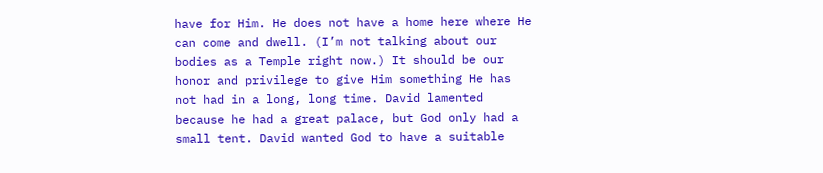have for Him. He does not have a home here where He can come and dwell. (I’m not talking about our bodies as a Temple right now.) It should be our honor and privilege to give Him something He has not had in a long, long time. David lamented because he had a great palace, but God only had a small tent. David wanted God to have a suitable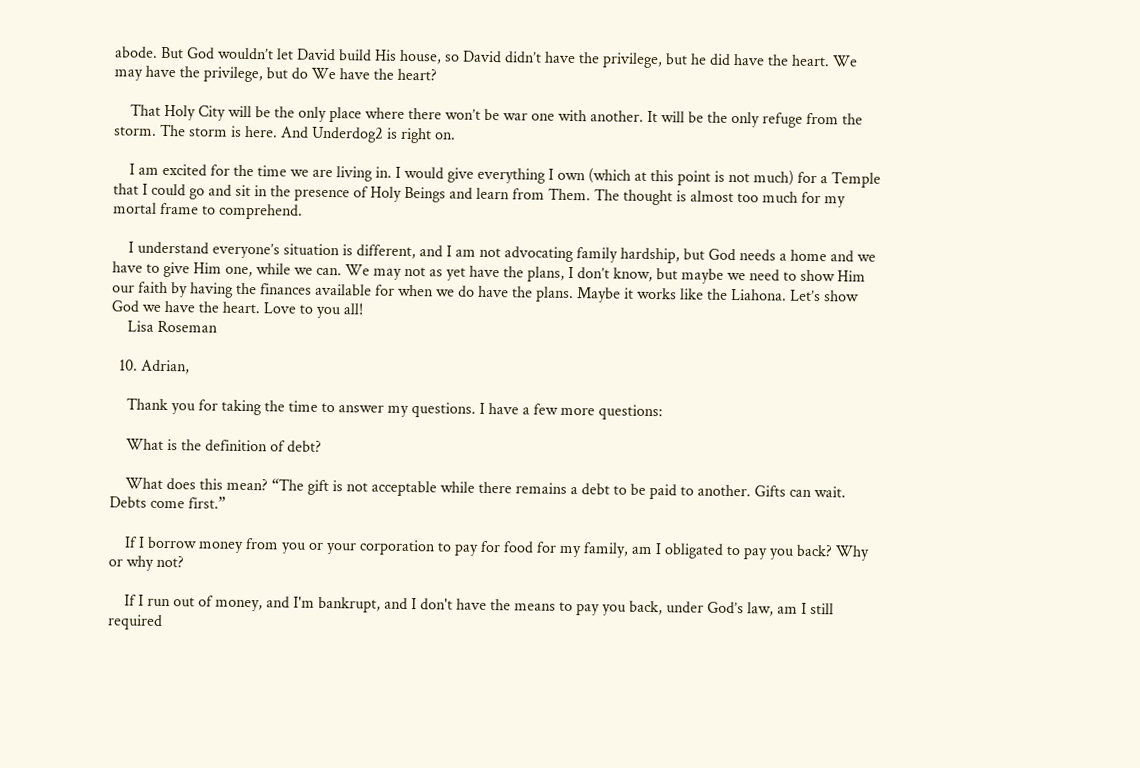abode. But God wouldn’t let David build His house, so David didn’t have the privilege, but he did have the heart. We may have the privilege, but do We have the heart?

    That Holy City will be the only place where there won’t be war one with another. It will be the only refuge from the storm. The storm is here. And Underdog2 is right on.

    I am excited for the time we are living in. I would give everything I own (which at this point is not much) for a Temple that I could go and sit in the presence of Holy Beings and learn from Them. The thought is almost too much for my mortal frame to comprehend.

    I understand everyone’s situation is different, and I am not advocating family hardship, but God needs a home and we have to give Him one, while we can. We may not as yet have the plans, I don’t know, but maybe we need to show Him our faith by having the finances available for when we do have the plans. Maybe it works like the Liahona. Let’s show God we have the heart. Love to you all!
    Lisa Roseman

  10. Adrian,

    Thank you for taking the time to answer my questions. I have a few more questions:

    What is the definition of debt?

    What does this mean? “The gift is not acceptable while there remains a debt to be paid to another. Gifts can wait. Debts come first.”

    If I borrow money from you or your corporation to pay for food for my family, am I obligated to pay you back? Why or why not?

    If I run out of money, and I'm bankrupt, and I don't have the means to pay you back, under God’s law, am I still required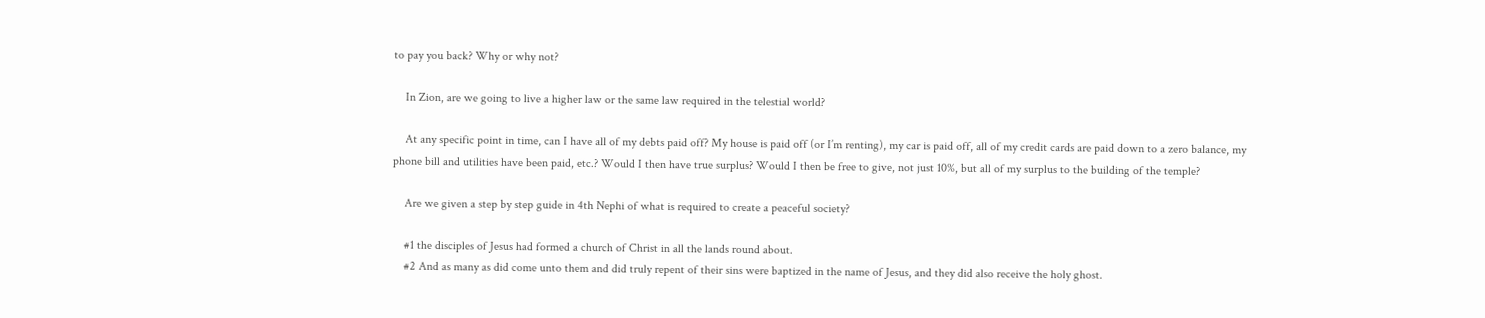to pay you back? Why or why not?

    In Zion, are we going to live a higher law or the same law required in the telestial world?

    At any specific point in time, can I have all of my debts paid off? My house is paid off (or I’m renting), my car is paid off, all of my credit cards are paid down to a zero balance, my phone bill and utilities have been paid, etc.? Would I then have true surplus? Would I then be free to give, not just 10%, but all of my surplus to the building of the temple?

    Are we given a step by step guide in 4th Nephi of what is required to create a peaceful society?

    #1 the disciples of Jesus had formed a church of Christ in all the lands round about.
    #2 And as many as did come unto them and did truly repent of their sins were baptized in the name of Jesus, and they did also receive the holy ghost.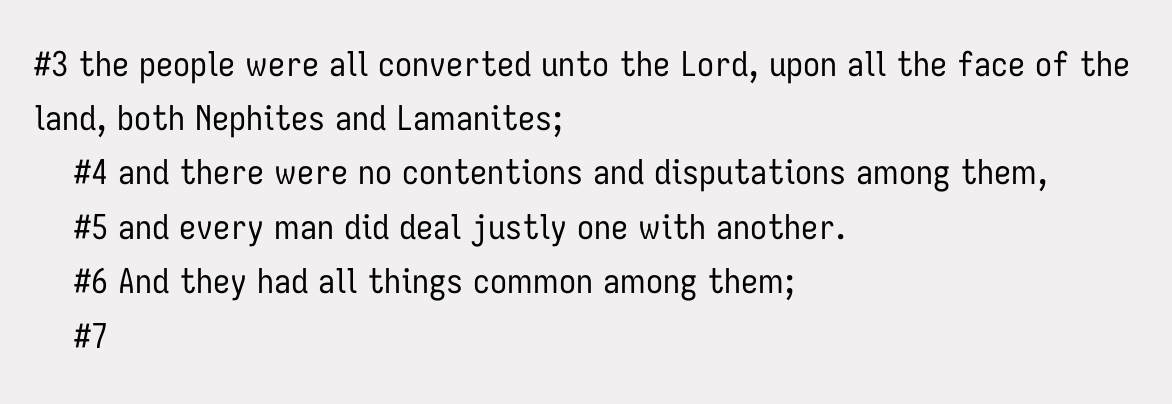#3 the people were all converted unto the Lord, upon all the face of the land, both Nephites and Lamanites;
    #4 and there were no contentions and disputations among them,
    #5 and every man did deal justly one with another.
    #6 And they had all things common among them;
    #7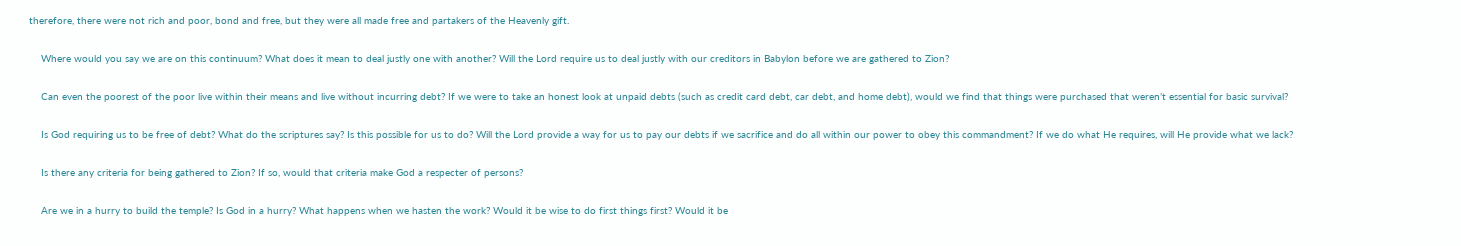therefore, there were not rich and poor, bond and free, but they were all made free and partakers of the Heavenly gift.

    Where would you say we are on this continuum? What does it mean to deal justly one with another? Will the Lord require us to deal justly with our creditors in Babylon before we are gathered to Zion?

    Can even the poorest of the poor live within their means and live without incurring debt? If we were to take an honest look at unpaid debts (such as credit card debt, car debt, and home debt), would we find that things were purchased that weren’t essential for basic survival?

    Is God requiring us to be free of debt? What do the scriptures say? Is this possible for us to do? Will the Lord provide a way for us to pay our debts if we sacrifice and do all within our power to obey this commandment? If we do what He requires, will He provide what we lack?

    Is there any criteria for being gathered to Zion? If so, would that criteria make God a respecter of persons?

    Are we in a hurry to build the temple? Is God in a hurry? What happens when we hasten the work? Would it be wise to do first things first? Would it be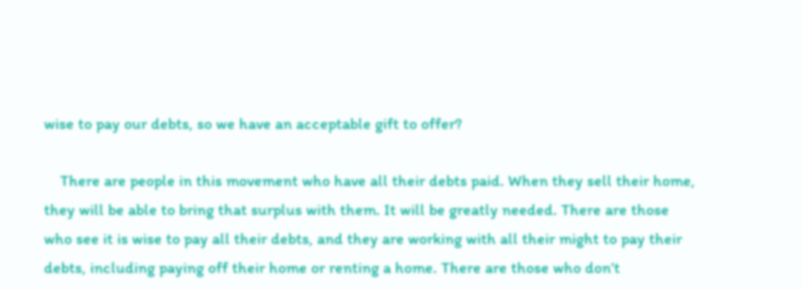wise to pay our debts, so we have an acceptable gift to offer?

    There are people in this movement who have all their debts paid. When they sell their home, they will be able to bring that surplus with them. It will be greatly needed. There are those who see it is wise to pay all their debts, and they are working with all their might to pay their debts, including paying off their home or renting a home. There are those who don’t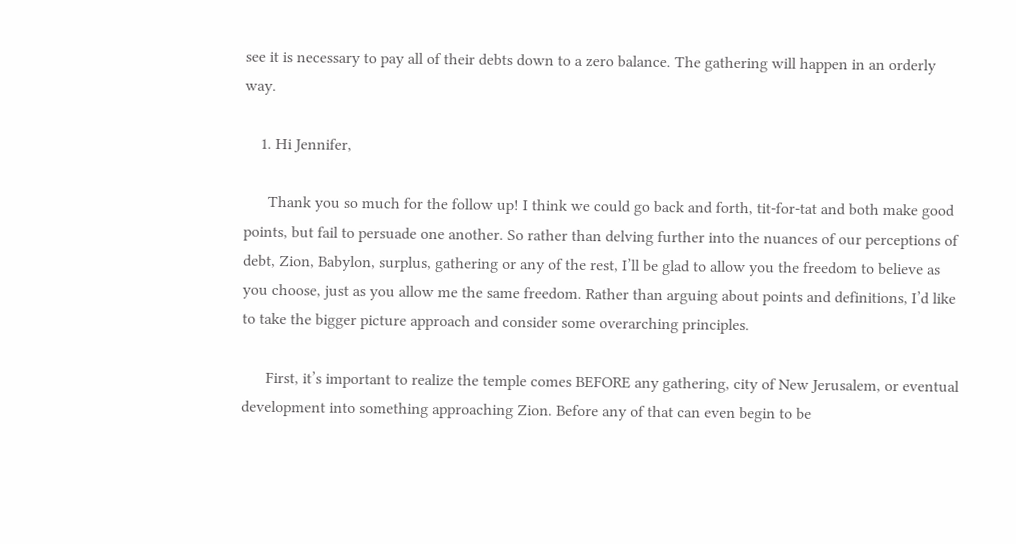see it is necessary to pay all of their debts down to a zero balance. The gathering will happen in an orderly way.

    1. Hi Jennifer,

      Thank you so much for the follow up! I think we could go back and forth, tit-for-tat and both make good points, but fail to persuade one another. So rather than delving further into the nuances of our perceptions of debt, Zion, Babylon, surplus, gathering or any of the rest, I’ll be glad to allow you the freedom to believe as you choose, just as you allow me the same freedom. Rather than arguing about points and definitions, I’d like to take the bigger picture approach and consider some overarching principles.

      First, it’s important to realize the temple comes BEFORE any gathering, city of New Jerusalem, or eventual development into something approaching Zion. Before any of that can even begin to be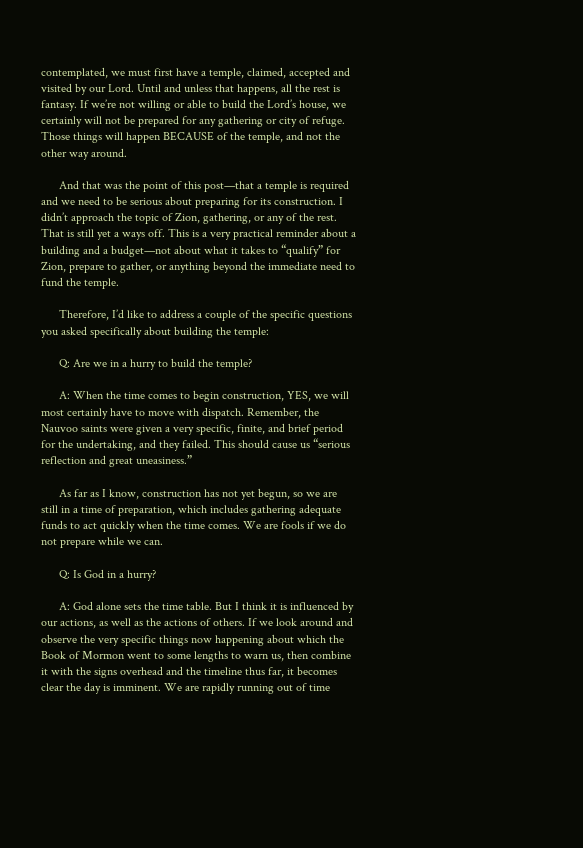contemplated, we must first have a temple, claimed, accepted and visited by our Lord. Until and unless that happens, all the rest is fantasy. If we’re not willing or able to build the Lord’s house, we certainly will not be prepared for any gathering or city of refuge. Those things will happen BECAUSE of the temple, and not the other way around.

      And that was the point of this post—that a temple is required and we need to be serious about preparing for its construction. I didn’t approach the topic of Zion, gathering, or any of the rest. That is still yet a ways off. This is a very practical reminder about a building and a budget—not about what it takes to “qualify” for Zion, prepare to gather, or anything beyond the immediate need to fund the temple.

      Therefore, I’d like to address a couple of the specific questions you asked specifically about building the temple:

      Q: Are we in a hurry to build the temple?

      A: When the time comes to begin construction, YES, we will most certainly have to move with dispatch. Remember, the Nauvoo saints were given a very specific, finite, and brief period for the undertaking, and they failed. This should cause us “serious reflection and great uneasiness.”

      As far as I know, construction has not yet begun, so we are still in a time of preparation, which includes gathering adequate funds to act quickly when the time comes. We are fools if we do not prepare while we can.

      Q: Is God in a hurry?

      A: God alone sets the time table. But I think it is influenced by our actions, as well as the actions of others. If we look around and observe the very specific things now happening about which the Book of Mormon went to some lengths to warn us, then combine it with the signs overhead and the timeline thus far, it becomes clear the day is imminent. We are rapidly running out of time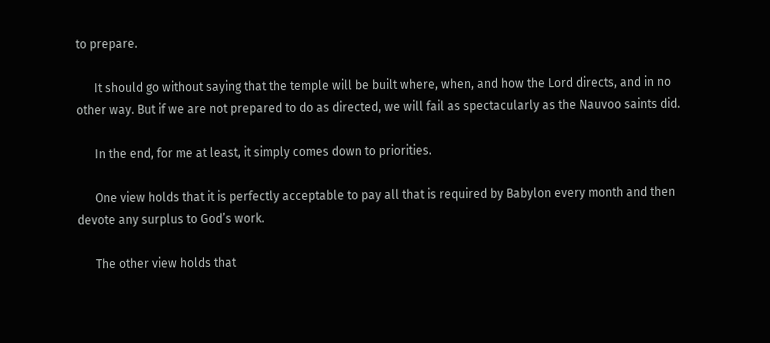to prepare.

      It should go without saying that the temple will be built where, when, and how the Lord directs, and in no other way. But if we are not prepared to do as directed, we will fail as spectacularly as the Nauvoo saints did.

      In the end, for me at least, it simply comes down to priorities.

      One view holds that it is perfectly acceptable to pay all that is required by Babylon every month and then devote any surplus to God’s work.

      The other view holds that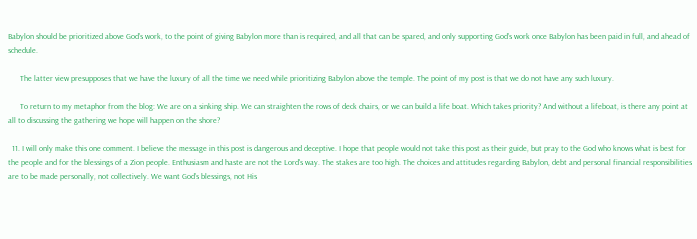Babylon should be prioritized above God’s work, to the point of giving Babylon more than is required, and all that can be spared, and only supporting God’s work once Babylon has been paid in full, and ahead of schedule.

      The latter view presupposes that we have the luxury of all the time we need while prioritizing Babylon above the temple. The point of my post is that we do not have any such luxury.

      To return to my metaphor from the blog: We are on a sinking ship. We can straighten the rows of deck chairs, or we can build a life boat. Which takes priority? And without a lifeboat, is there any point at all to discussing the gathering we hope will happen on the shore?

  11. I will only make this one comment. I believe the message in this post is dangerous and deceptive. I hope that people would not take this post as their guide, but pray to the God who knows what is best for the people and for the blessings of a Zion people. Enthusiasm and haste are not the Lord's way. The stakes are too high. The choices and attitudes regarding Babylon, debt and personal financial responsibilities are to be made personally, not collectively. We want God’s blessings, not His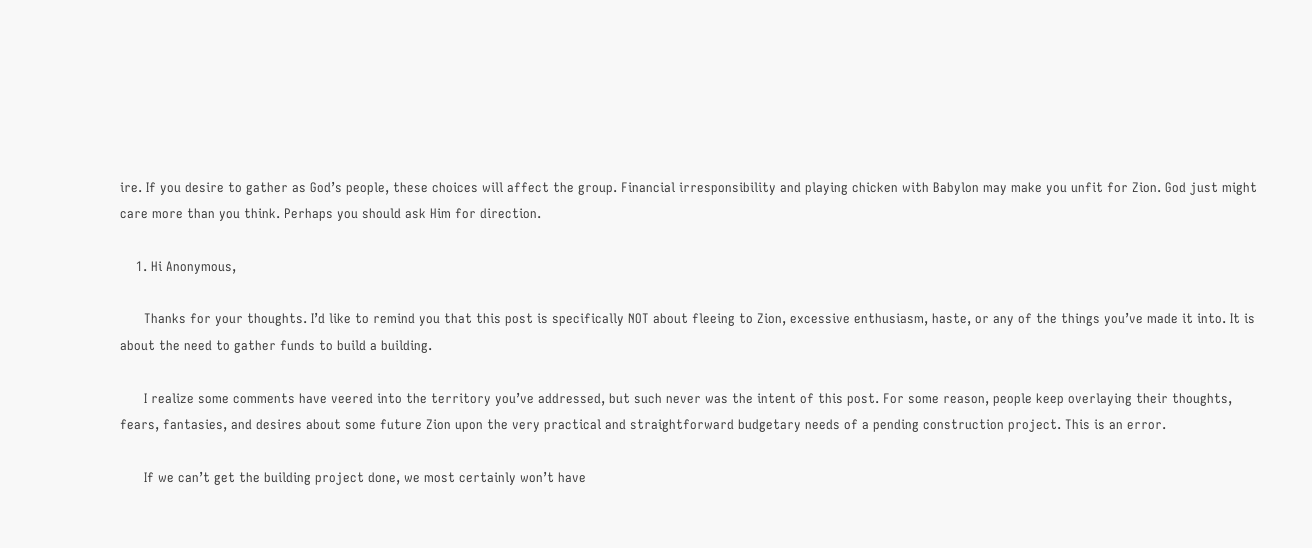ire. If you desire to gather as God’s people, these choices will affect the group. Financial irresponsibility and playing chicken with Babylon may make you unfit for Zion. God just might care more than you think. Perhaps you should ask Him for direction.

    1. Hi Anonymous,

      Thanks for your thoughts. I’d like to remind you that this post is specifically NOT about fleeing to Zion, excessive enthusiasm, haste, or any of the things you’ve made it into. It is about the need to gather funds to build a building.

      I realize some comments have veered into the territory you’ve addressed, but such never was the intent of this post. For some reason, people keep overlaying their thoughts, fears, fantasies, and desires about some future Zion upon the very practical and straightforward budgetary needs of a pending construction project. This is an error.

      If we can’t get the building project done, we most certainly won’t have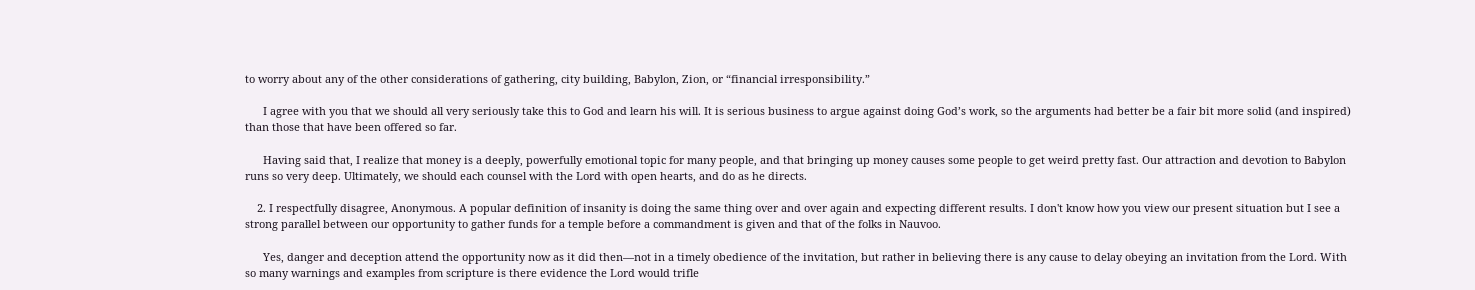to worry about any of the other considerations of gathering, city building, Babylon, Zion, or “financial irresponsibility.”

      I agree with you that we should all very seriously take this to God and learn his will. It is serious business to argue against doing God’s work, so the arguments had better be a fair bit more solid (and inspired) than those that have been offered so far.

      Having said that, I realize that money is a deeply, powerfully emotional topic for many people, and that bringing up money causes some people to get weird pretty fast. Our attraction and devotion to Babylon runs so very deep. Ultimately, we should each counsel with the Lord with open hearts, and do as he directs.

    2. I respectfully disagree, Anonymous. A popular definition of insanity is doing the same thing over and over again and expecting different results. I don't know how you view our present situation but I see a strong parallel between our opportunity to gather funds for a temple before a commandment is given and that of the folks in Nauvoo.

      Yes, danger and deception attend the opportunity now as it did then—not in a timely obedience of the invitation, but rather in believing there is any cause to delay obeying an invitation from the Lord. With so many warnings and examples from scripture is there evidence the Lord would trifle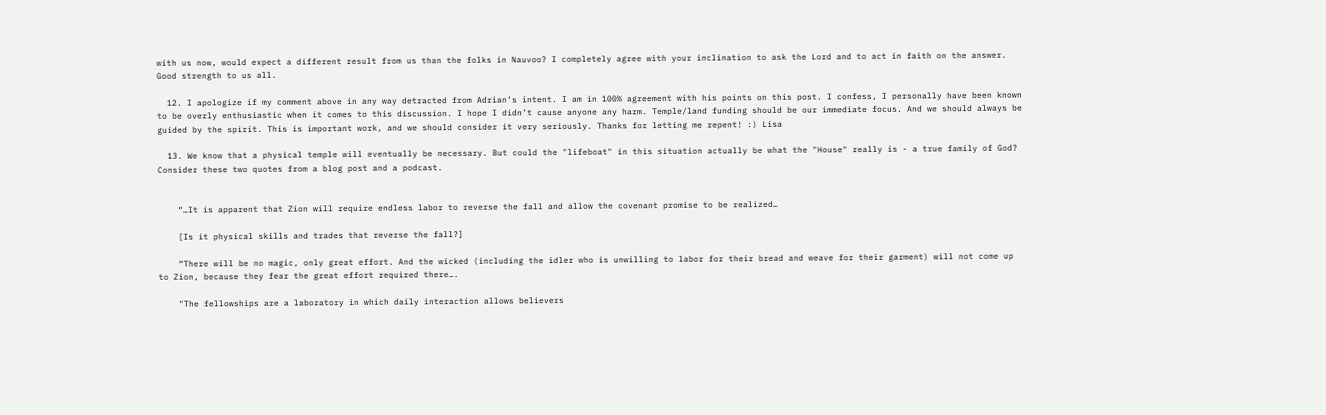with us now, would expect a different result from us than the folks in Nauvoo? I completely agree with your inclination to ask the Lord and to act in faith on the answer. Good strength to us all.

  12. I apologize if my comment above in any way detracted from Adrian’s intent. I am in 100% agreement with his points on this post. I confess, I personally have been known to be overly enthusiastic when it comes to this discussion. I hope I didn’t cause anyone any harm. Temple/land funding should be our immediate focus. And we should always be guided by the spirit. This is important work, and we should consider it very seriously. Thanks for letting me repent! :) Lisa

  13. We know that a physical temple will eventually be necessary. But could the "lifeboat" in this situation actually be what the "House" really is - a true family of God? Consider these two quotes from a blog post and a podcast.


    “…It is apparent that Zion will require endless labor to reverse the fall and allow the covenant promise to be realized…

    [Is it physical skills and trades that reverse the fall?]

    “There will be no magic, only great effort. And the wicked (including the idler who is unwilling to labor for their bread and weave for their garment) will not come up to Zion, because they fear the great effort required there….

    "The fellowships are a laboratory in which daily interaction allows believers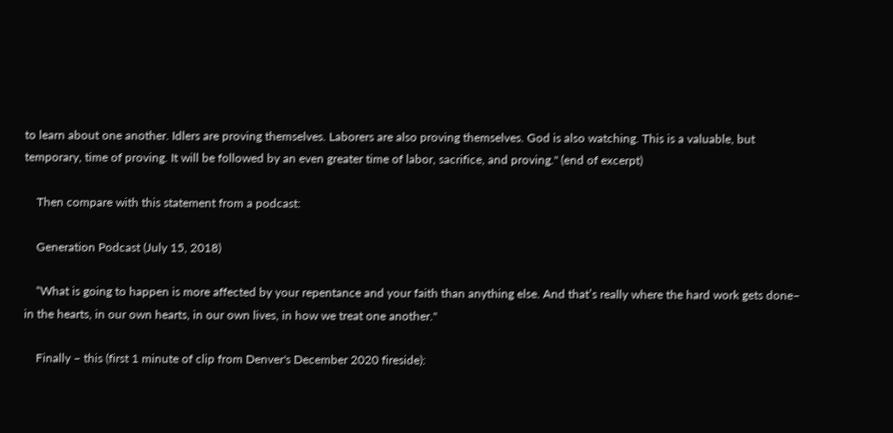to learn about one another. Idlers are proving themselves. Laborers are also proving themselves. God is also watching. This is a valuable, but temporary, time of proving. It will be followed by an even greater time of labor, sacrifice, and proving." (end of excerpt)

    Then compare with this statement from a podcast:

    Generation Podcast (July 15, 2018)

    “What is going to happen is more affected by your repentance and your faith than anything else. And that’s really where the hard work gets done– in the hearts, in our own hearts, in our own lives, in how we treat one another."

    Finally – this (first 1 minute of clip from Denver's December 2020 fireside):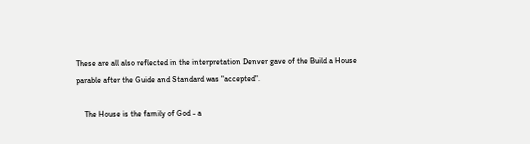These are all also reflected in the interpretation Denver gave of the Build a House parable after the Guide and Standard was "accepted".

    The House is the family of God - a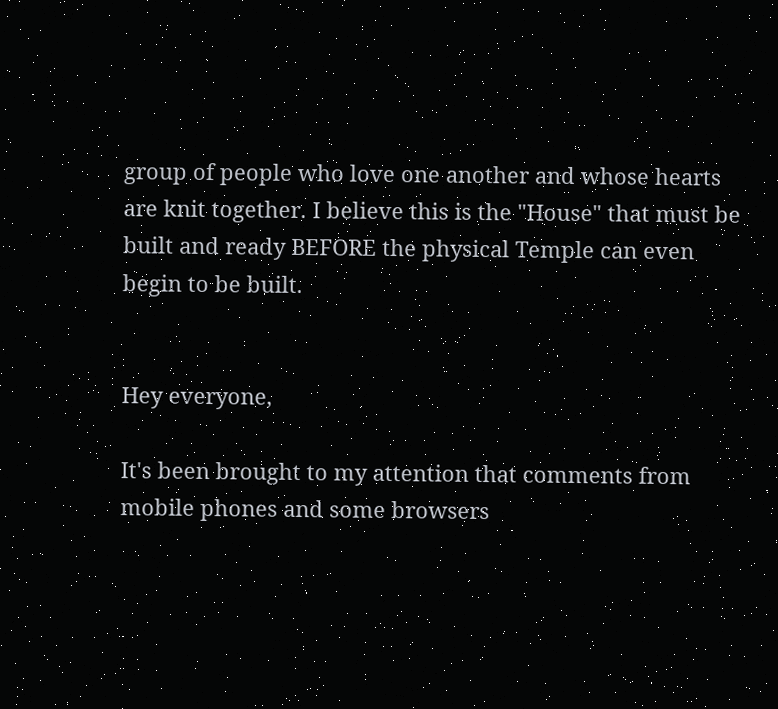group of people who love one another and whose hearts are knit together. I believe this is the "House" that must be built and ready BEFORE the physical Temple can even begin to be built.


Hey everyone,

It's been brought to my attention that comments from mobile phones and some browsers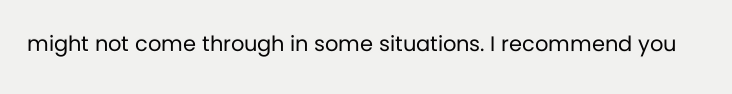might not come through in some situations. I recommend you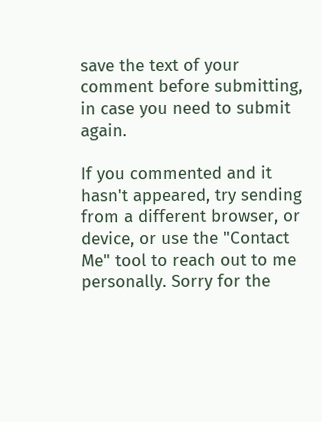save the text of your comment before submitting, in case you need to submit again.

If you commented and it hasn't appeared, try sending from a different browser, or device, or use the "Contact Me" tool to reach out to me personally. Sorry for the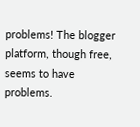problems! The blogger platform, though free, seems to have problems.